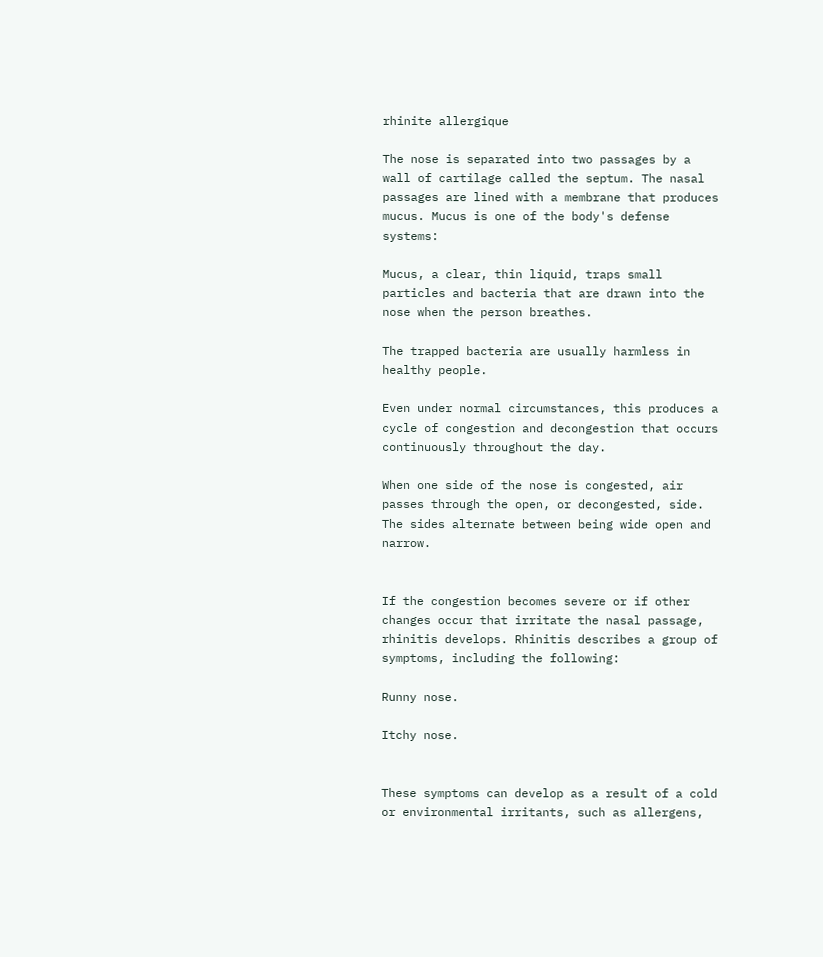rhinite allergique

The nose is separated into two passages by a wall of cartilage called the septum. The nasal passages are lined with a membrane that produces mucus. Mucus is one of the body's defense systems:

Mucus, a clear, thin liquid, traps small particles and bacteria that are drawn into the nose when the person breathes.

The trapped bacteria are usually harmless in healthy people.

Even under normal circumstances, this produces a cycle of congestion and decongestion that occurs continuously throughout the day.

When one side of the nose is congested, air passes through the open, or decongested, side. The sides alternate between being wide open and narrow.


If the congestion becomes severe or if other changes occur that irritate the nasal passage, rhinitis develops. Rhinitis describes a group of symptoms, including the following:

Runny nose.

Itchy nose.


These symptoms can develop as a result of a cold or environmental irritants, such as allergens,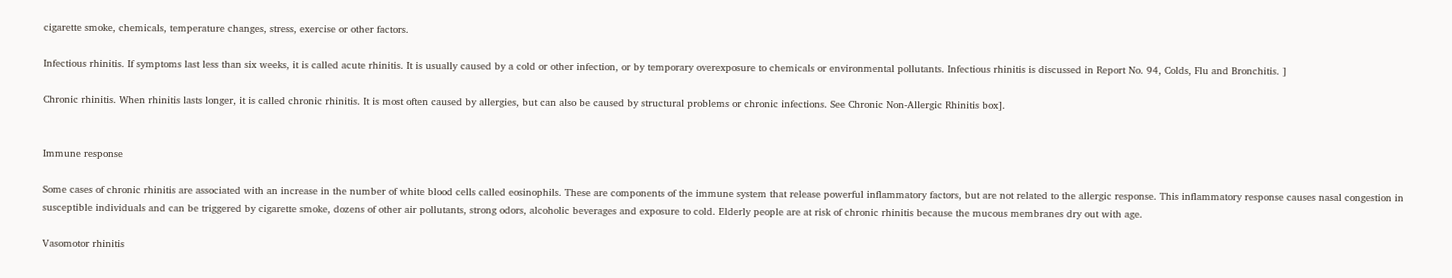cigarette smoke, chemicals, temperature changes, stress, exercise or other factors.

Infectious rhinitis. If symptoms last less than six weeks, it is called acute rhinitis. It is usually caused by a cold or other infection, or by temporary overexposure to chemicals or environmental pollutants. Infectious rhinitis is discussed in Report No. 94, Colds, Flu and Bronchitis. ]

Chronic rhinitis. When rhinitis lasts longer, it is called chronic rhinitis. It is most often caused by allergies, but can also be caused by structural problems or chronic infections. See Chronic Non-Allergic Rhinitis box].


Immune response

Some cases of chronic rhinitis are associated with an increase in the number of white blood cells called eosinophils. These are components of the immune system that release powerful inflammatory factors, but are not related to the allergic response. This inflammatory response causes nasal congestion in susceptible individuals and can be triggered by cigarette smoke, dozens of other air pollutants, strong odors, alcoholic beverages and exposure to cold. Elderly people are at risk of chronic rhinitis because the mucous membranes dry out with age.

Vasomotor rhinitis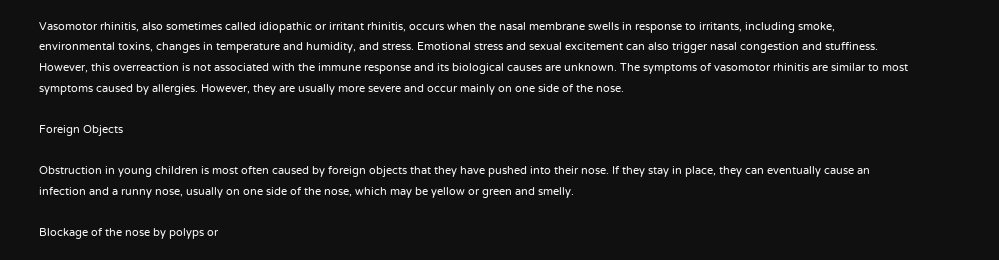Vasomotor rhinitis, also sometimes called idiopathic or irritant rhinitis, occurs when the nasal membrane swells in response to irritants, including smoke, environmental toxins, changes in temperature and humidity, and stress. Emotional stress and sexual excitement can also trigger nasal congestion and stuffiness. However, this overreaction is not associated with the immune response and its biological causes are unknown. The symptoms of vasomotor rhinitis are similar to most symptoms caused by allergies. However, they are usually more severe and occur mainly on one side of the nose.

Foreign Objects

Obstruction in young children is most often caused by foreign objects that they have pushed into their nose. If they stay in place, they can eventually cause an infection and a runny nose, usually on one side of the nose, which may be yellow or green and smelly.

Blockage of the nose by polyps or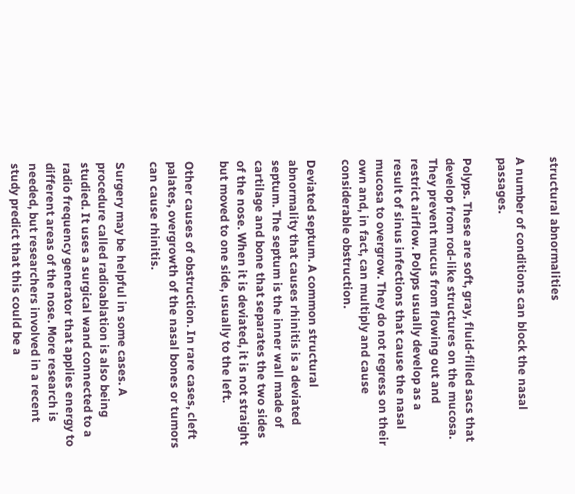structural abnormalities

A number of conditions can block the nasal passages.

Polyps. These are soft, gray, fluid-filled sacs that develop from rod-like structures on the mucosa. They prevent mucus from flowing out and restrict airflow. Polyps usually develop as a result of sinus infections that cause the nasal mucosa to overgrow. They do not regress on their own and, in fact, can multiply and cause considerable obstruction.

Deviated septum. A common structural abnormality that causes rhinitis is a deviated septum. The septum is the inner wall made of cartilage and bone that separates the two sides of the nose. When it is deviated, it is not straight but moved to one side, usually to the left.

Other causes of obstruction. In rare cases, cleft palates, overgrowth of the nasal bones or tumors can cause rhinitis.

Surgery may be helpful in some cases. A procedure called radioablation is also being studied. It uses a surgical wand connected to a radio frequency generator that applies energy to different areas of the nose. More research is needed, but researchers involved in a recent study predict that this could be a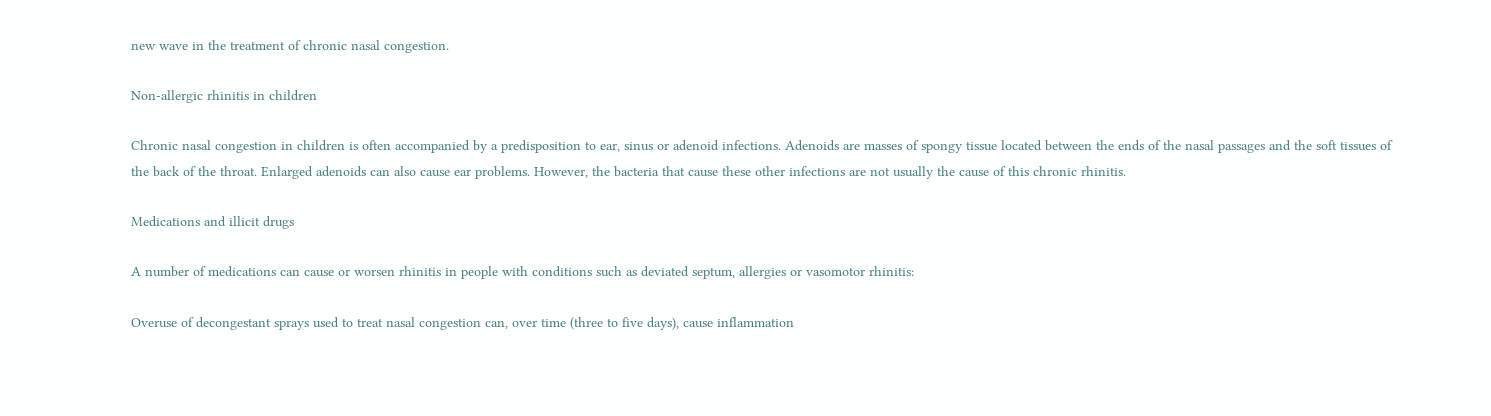new wave in the treatment of chronic nasal congestion.

Non-allergic rhinitis in children

Chronic nasal congestion in children is often accompanied by a predisposition to ear, sinus or adenoid infections. Adenoids are masses of spongy tissue located between the ends of the nasal passages and the soft tissues of the back of the throat. Enlarged adenoids can also cause ear problems. However, the bacteria that cause these other infections are not usually the cause of this chronic rhinitis.

Medications and illicit drugs

A number of medications can cause or worsen rhinitis in people with conditions such as deviated septum, allergies or vasomotor rhinitis:

Overuse of decongestant sprays used to treat nasal congestion can, over time (three to five days), cause inflammation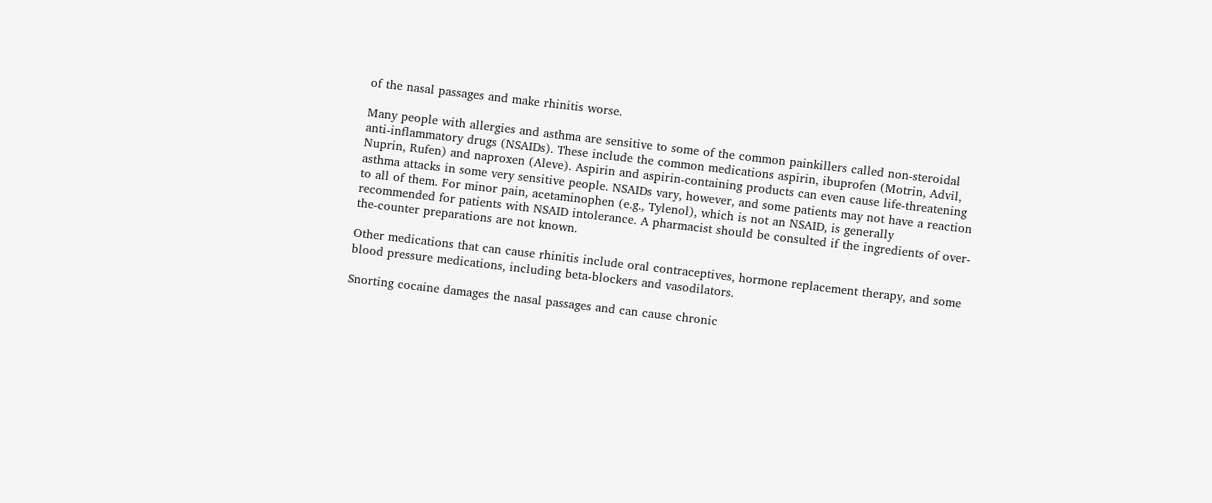of the nasal passages and make rhinitis worse.

Many people with allergies and asthma are sensitive to some of the common painkillers called non-steroidal anti-inflammatory drugs (NSAIDs). These include the common medications aspirin, ibuprofen (Motrin, Advil, Nuprin, Rufen) and naproxen (Aleve). Aspirin and aspirin-containing products can even cause life-threatening asthma attacks in some very sensitive people. NSAIDs vary, however, and some patients may not have a reaction to all of them. For minor pain, acetaminophen (e.g., Tylenol), which is not an NSAID, is generally recommended for patients with NSAID intolerance. A pharmacist should be consulted if the ingredients of over-the-counter preparations are not known.

Other medications that can cause rhinitis include oral contraceptives, hormone replacement therapy, and some blood pressure medications, including beta-blockers and vasodilators.

Snorting cocaine damages the nasal passages and can cause chronic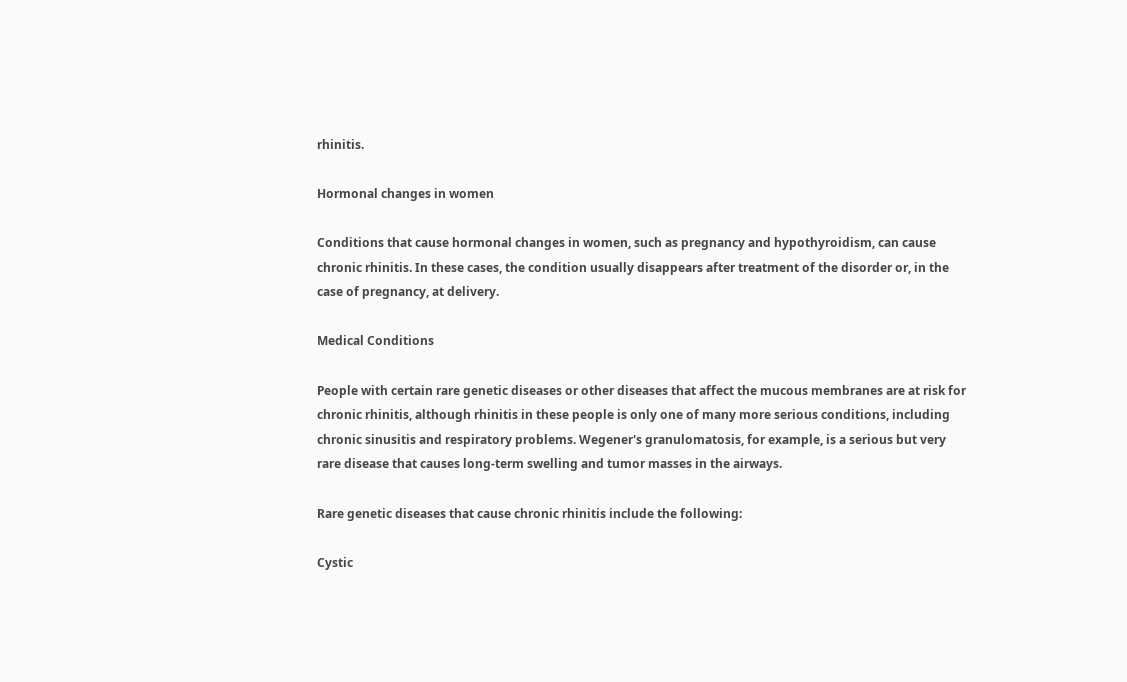rhinitis.

Hormonal changes in women

Conditions that cause hormonal changes in women, such as pregnancy and hypothyroidism, can cause chronic rhinitis. In these cases, the condition usually disappears after treatment of the disorder or, in the case of pregnancy, at delivery.

Medical Conditions

People with certain rare genetic diseases or other diseases that affect the mucous membranes are at risk for chronic rhinitis, although rhinitis in these people is only one of many more serious conditions, including chronic sinusitis and respiratory problems. Wegener's granulomatosis, for example, is a serious but very rare disease that causes long-term swelling and tumor masses in the airways.

Rare genetic diseases that cause chronic rhinitis include the following:

Cystic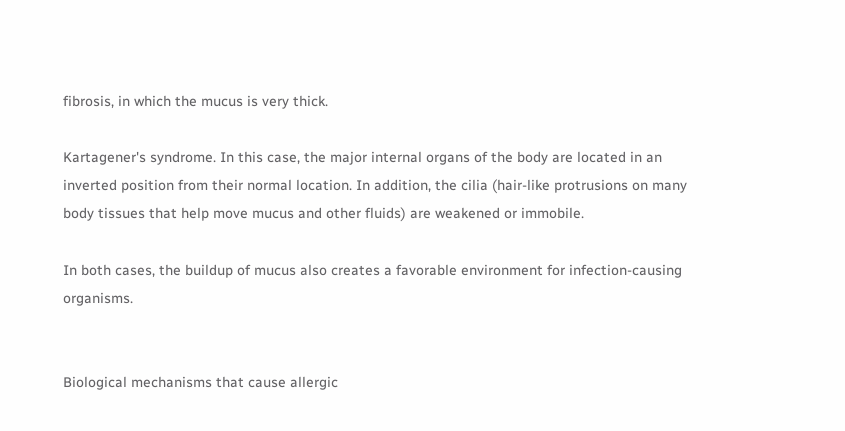fibrosis, in which the mucus is very thick.

Kartagener's syndrome. In this case, the major internal organs of the body are located in an inverted position from their normal location. In addition, the cilia (hair-like protrusions on many body tissues that help move mucus and other fluids) are weakened or immobile.

In both cases, the buildup of mucus also creates a favorable environment for infection-causing organisms.


Biological mechanisms that cause allergic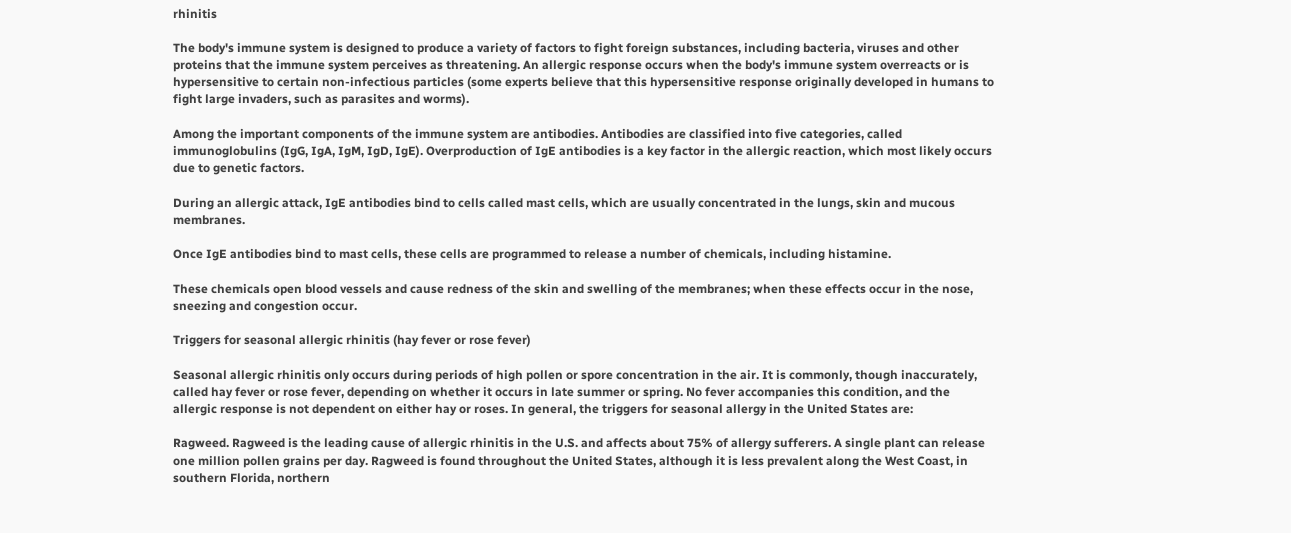rhinitis

The body's immune system is designed to produce a variety of factors to fight foreign substances, including bacteria, viruses and other proteins that the immune system perceives as threatening. An allergic response occurs when the body's immune system overreacts or is hypersensitive to certain non-infectious particles (some experts believe that this hypersensitive response originally developed in humans to fight large invaders, such as parasites and worms).

Among the important components of the immune system are antibodies. Antibodies are classified into five categories, called immunoglobulins (IgG, IgA, IgM, IgD, IgE). Overproduction of IgE antibodies is a key factor in the allergic reaction, which most likely occurs due to genetic factors.

During an allergic attack, IgE antibodies bind to cells called mast cells, which are usually concentrated in the lungs, skin and mucous membranes.

Once IgE antibodies bind to mast cells, these cells are programmed to release a number of chemicals, including histamine.

These chemicals open blood vessels and cause redness of the skin and swelling of the membranes; when these effects occur in the nose, sneezing and congestion occur.

Triggers for seasonal allergic rhinitis (hay fever or rose fever)

Seasonal allergic rhinitis only occurs during periods of high pollen or spore concentration in the air. It is commonly, though inaccurately, called hay fever or rose fever, depending on whether it occurs in late summer or spring. No fever accompanies this condition, and the allergic response is not dependent on either hay or roses. In general, the triggers for seasonal allergy in the United States are:

Ragweed. Ragweed is the leading cause of allergic rhinitis in the U.S. and affects about 75% of allergy sufferers. A single plant can release one million pollen grains per day. Ragweed is found throughout the United States, although it is less prevalent along the West Coast, in southern Florida, northern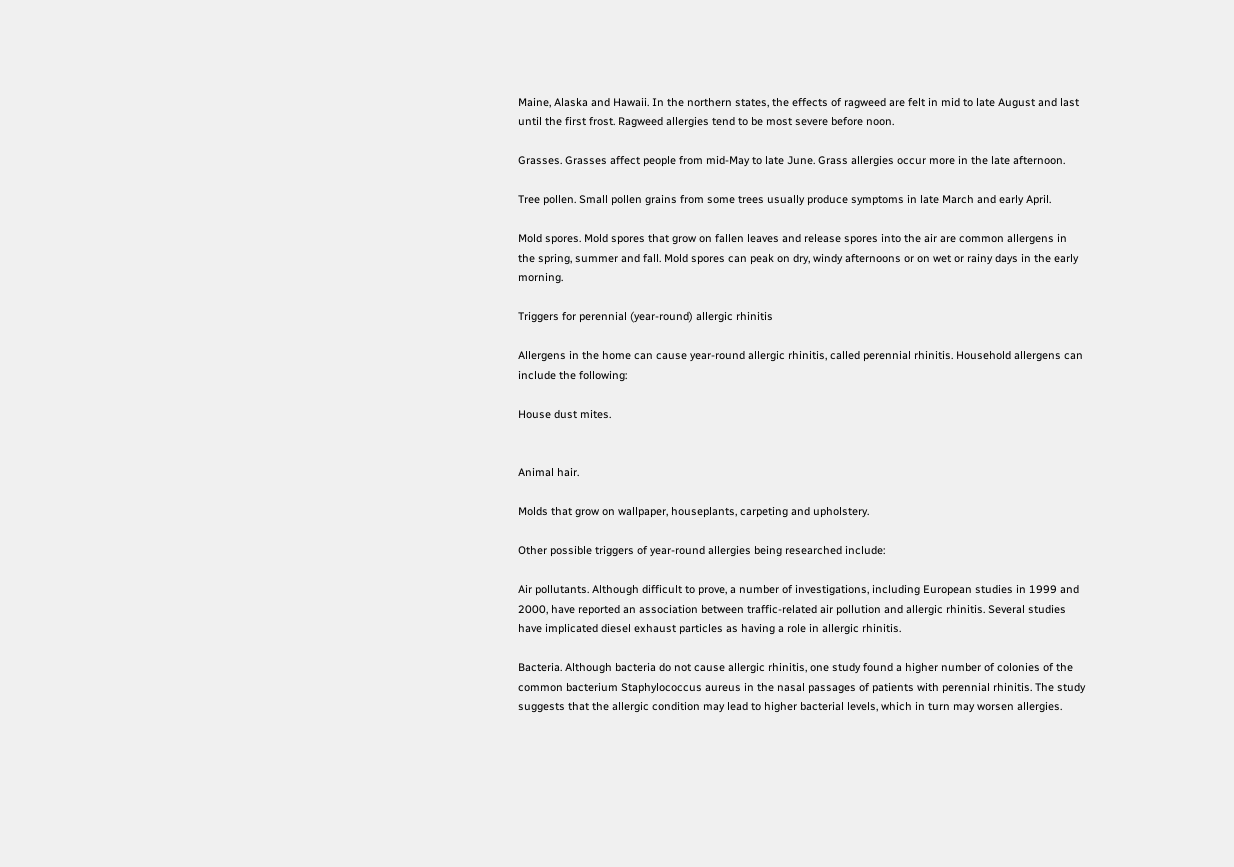Maine, Alaska and Hawaii. In the northern states, the effects of ragweed are felt in mid to late August and last until the first frost. Ragweed allergies tend to be most severe before noon.

Grasses. Grasses affect people from mid-May to late June. Grass allergies occur more in the late afternoon.

Tree pollen. Small pollen grains from some trees usually produce symptoms in late March and early April.

Mold spores. Mold spores that grow on fallen leaves and release spores into the air are common allergens in the spring, summer and fall. Mold spores can peak on dry, windy afternoons or on wet or rainy days in the early morning.

Triggers for perennial (year-round) allergic rhinitis

Allergens in the home can cause year-round allergic rhinitis, called perennial rhinitis. Household allergens can include the following:

House dust mites.


Animal hair.

Molds that grow on wallpaper, houseplants, carpeting and upholstery.

Other possible triggers of year-round allergies being researched include:

Air pollutants. Although difficult to prove, a number of investigations, including European studies in 1999 and 2000, have reported an association between traffic-related air pollution and allergic rhinitis. Several studies have implicated diesel exhaust particles as having a role in allergic rhinitis.

Bacteria. Although bacteria do not cause allergic rhinitis, one study found a higher number of colonies of the common bacterium Staphylococcus aureus in the nasal passages of patients with perennial rhinitis. The study suggests that the allergic condition may lead to higher bacterial levels, which in turn may worsen allergies.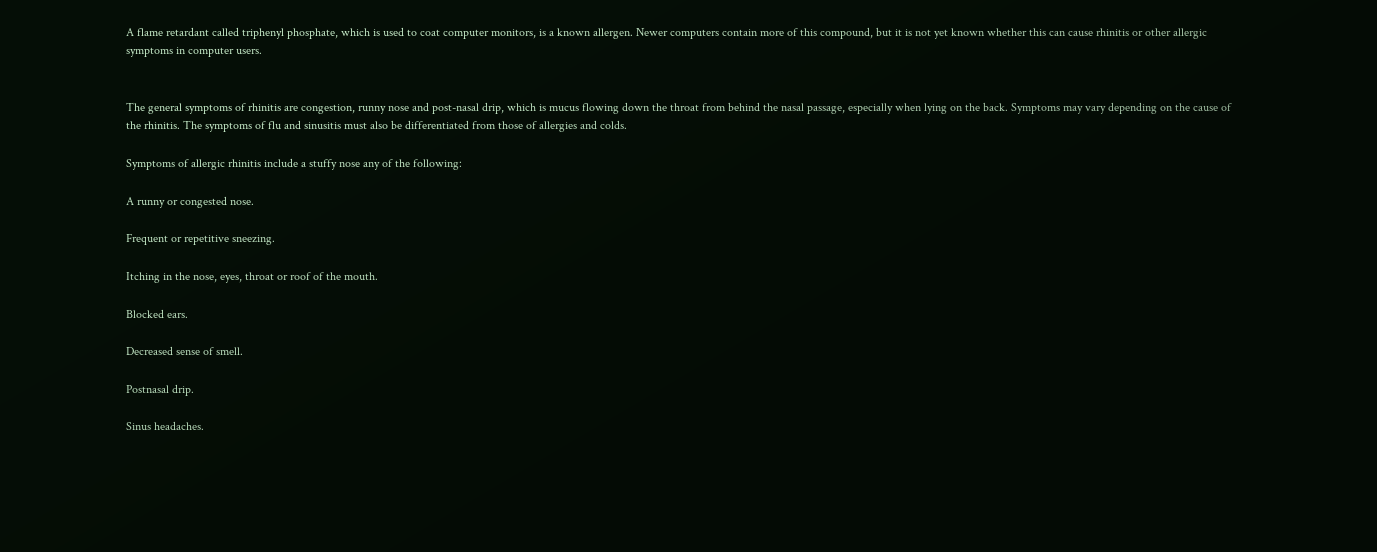A flame retardant called triphenyl phosphate, which is used to coat computer monitors, is a known allergen. Newer computers contain more of this compound, but it is not yet known whether this can cause rhinitis or other allergic symptoms in computer users.


The general symptoms of rhinitis are congestion, runny nose and post-nasal drip, which is mucus flowing down the throat from behind the nasal passage, especially when lying on the back. Symptoms may vary depending on the cause of the rhinitis. The symptoms of flu and sinusitis must also be differentiated from those of allergies and colds.

Symptoms of allergic rhinitis include a stuffy nose any of the following:

A runny or congested nose.

Frequent or repetitive sneezing.

Itching in the nose, eyes, throat or roof of the mouth.

Blocked ears.

Decreased sense of smell.

Postnasal drip.

Sinus headaches.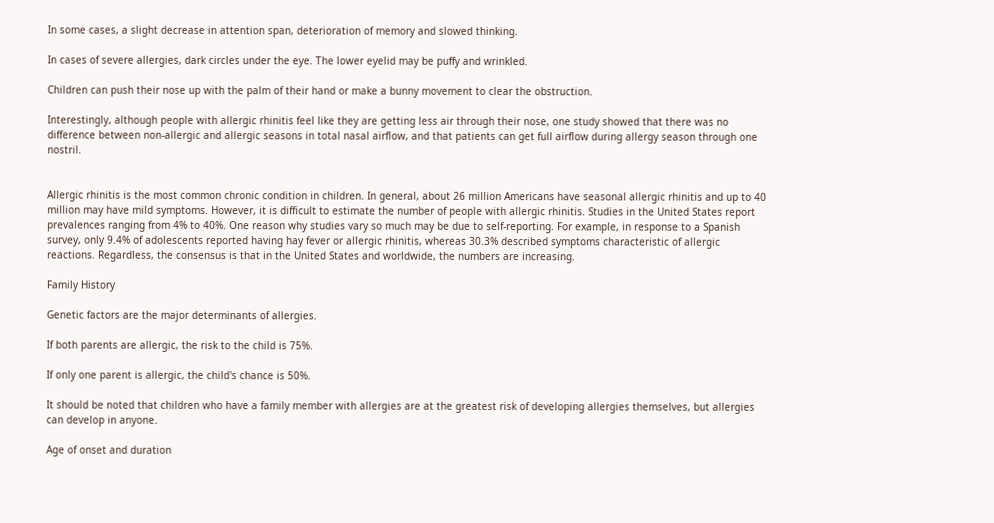In some cases, a slight decrease in attention span, deterioration of memory and slowed thinking.

In cases of severe allergies, dark circles under the eye. The lower eyelid may be puffy and wrinkled.

Children can push their nose up with the palm of their hand or make a bunny movement to clear the obstruction.

Interestingly, although people with allergic rhinitis feel like they are getting less air through their nose, one study showed that there was no difference between non-allergic and allergic seasons in total nasal airflow, and that patients can get full airflow during allergy season through one nostril.


Allergic rhinitis is the most common chronic condition in children. In general, about 26 million Americans have seasonal allergic rhinitis and up to 40 million may have mild symptoms. However, it is difficult to estimate the number of people with allergic rhinitis. Studies in the United States report prevalences ranging from 4% to 40%. One reason why studies vary so much may be due to self-reporting. For example, in response to a Spanish survey, only 9.4% of adolescents reported having hay fever or allergic rhinitis, whereas 30.3% described symptoms characteristic of allergic reactions. Regardless, the consensus is that in the United States and worldwide, the numbers are increasing.

Family History

Genetic factors are the major determinants of allergies.

If both parents are allergic, the risk to the child is 75%.

If only one parent is allergic, the child's chance is 50%.

It should be noted that children who have a family member with allergies are at the greatest risk of developing allergies themselves, but allergies can develop in anyone.

Age of onset and duration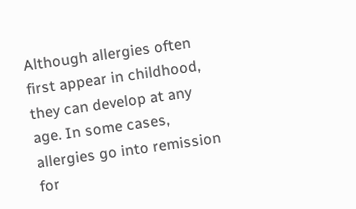Although allergies often first appear in childhood, they can develop at any age. In some cases, allergies go into remission for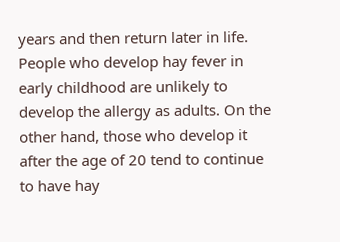years and then return later in life. People who develop hay fever in early childhood are unlikely to develop the allergy as adults. On the other hand, those who develop it after the age of 20 tend to continue to have hay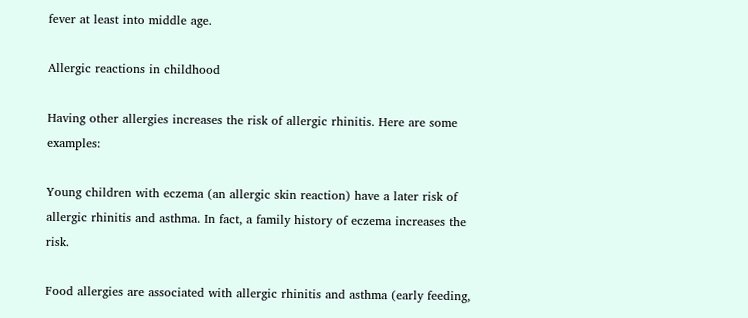fever at least into middle age.

Allergic reactions in childhood

Having other allergies increases the risk of allergic rhinitis. Here are some examples:

Young children with eczema (an allergic skin reaction) have a later risk of allergic rhinitis and asthma. In fact, a family history of eczema increases the risk.

Food allergies are associated with allergic rhinitis and asthma (early feeding,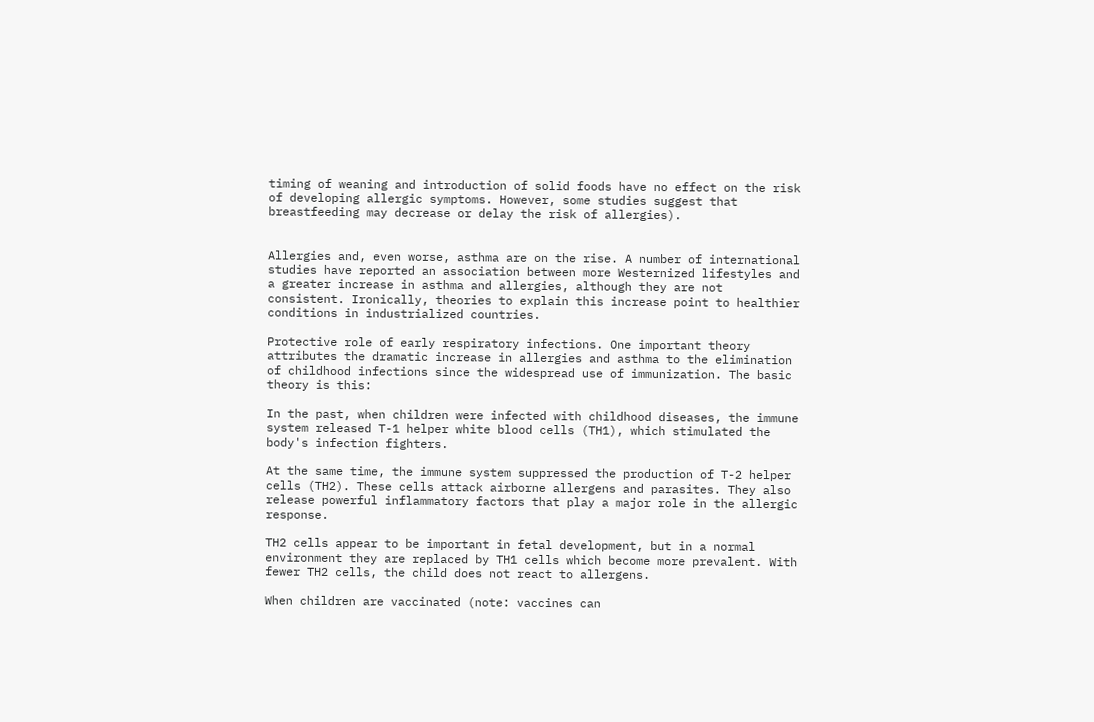timing of weaning and introduction of solid foods have no effect on the risk of developing allergic symptoms. However, some studies suggest that breastfeeding may decrease or delay the risk of allergies).


Allergies and, even worse, asthma are on the rise. A number of international studies have reported an association between more Westernized lifestyles and a greater increase in asthma and allergies, although they are not consistent. Ironically, theories to explain this increase point to healthier conditions in industrialized countries.

Protective role of early respiratory infections. One important theory attributes the dramatic increase in allergies and asthma to the elimination of childhood infections since the widespread use of immunization. The basic theory is this:

In the past, when children were infected with childhood diseases, the immune system released T-1 helper white blood cells (TH1), which stimulated the body's infection fighters.

At the same time, the immune system suppressed the production of T-2 helper cells (TH2). These cells attack airborne allergens and parasites. They also release powerful inflammatory factors that play a major role in the allergic response.

TH2 cells appear to be important in fetal development, but in a normal environment they are replaced by TH1 cells which become more prevalent. With fewer TH2 cells, the child does not react to allergens.

When children are vaccinated (note: vaccines can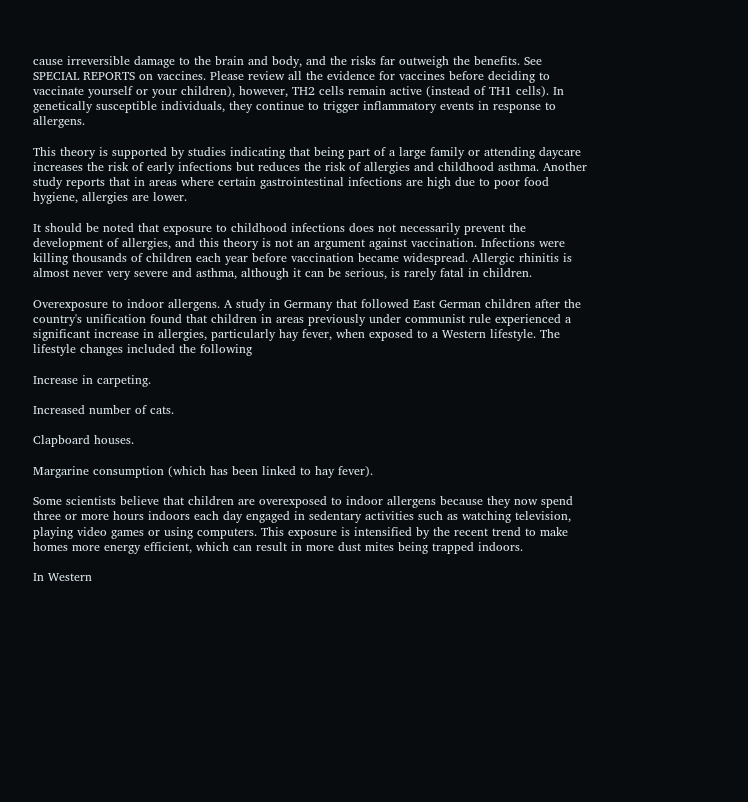cause irreversible damage to the brain and body, and the risks far outweigh the benefits. See SPECIAL REPORTS on vaccines. Please review all the evidence for vaccines before deciding to vaccinate yourself or your children), however, TH2 cells remain active (instead of TH1 cells). In genetically susceptible individuals, they continue to trigger inflammatory events in response to allergens.

This theory is supported by studies indicating that being part of a large family or attending daycare increases the risk of early infections but reduces the risk of allergies and childhood asthma. Another study reports that in areas where certain gastrointestinal infections are high due to poor food hygiene, allergies are lower.

It should be noted that exposure to childhood infections does not necessarily prevent the development of allergies, and this theory is not an argument against vaccination. Infections were killing thousands of children each year before vaccination became widespread. Allergic rhinitis is almost never very severe and asthma, although it can be serious, is rarely fatal in children.

Overexposure to indoor allergens. A study in Germany that followed East German children after the country's unification found that children in areas previously under communist rule experienced a significant increase in allergies, particularly hay fever, when exposed to a Western lifestyle. The lifestyle changes included the following

Increase in carpeting.

Increased number of cats.

Clapboard houses.

Margarine consumption (which has been linked to hay fever).

Some scientists believe that children are overexposed to indoor allergens because they now spend three or more hours indoors each day engaged in sedentary activities such as watching television, playing video games or using computers. This exposure is intensified by the recent trend to make homes more energy efficient, which can result in more dust mites being trapped indoors.

In Western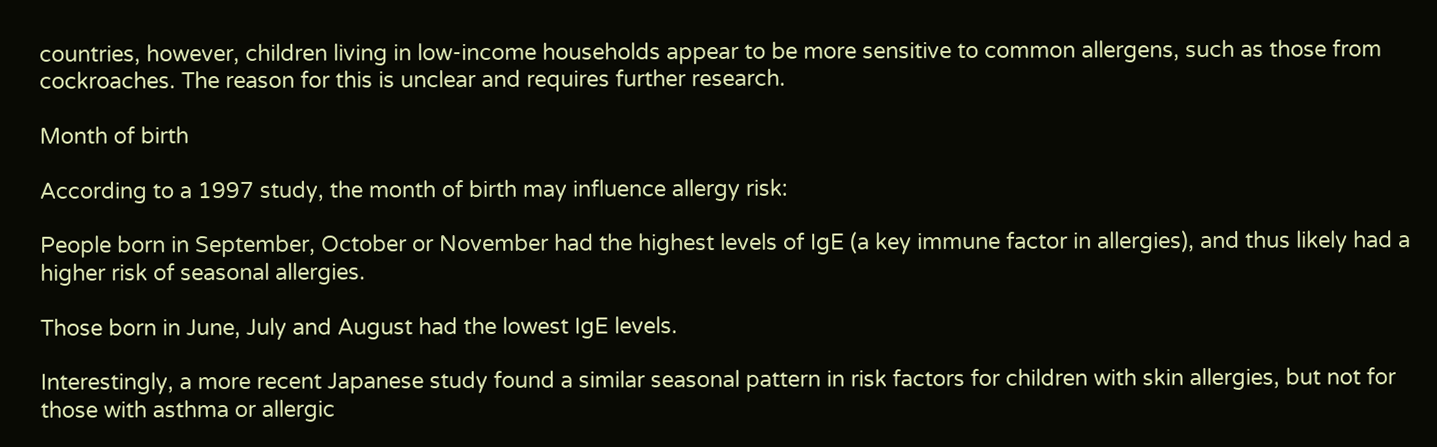countries, however, children living in low-income households appear to be more sensitive to common allergens, such as those from cockroaches. The reason for this is unclear and requires further research.

Month of birth

According to a 1997 study, the month of birth may influence allergy risk:

People born in September, October or November had the highest levels of IgE (a key immune factor in allergies), and thus likely had a higher risk of seasonal allergies.

Those born in June, July and August had the lowest IgE levels.

Interestingly, a more recent Japanese study found a similar seasonal pattern in risk factors for children with skin allergies, but not for those with asthma or allergic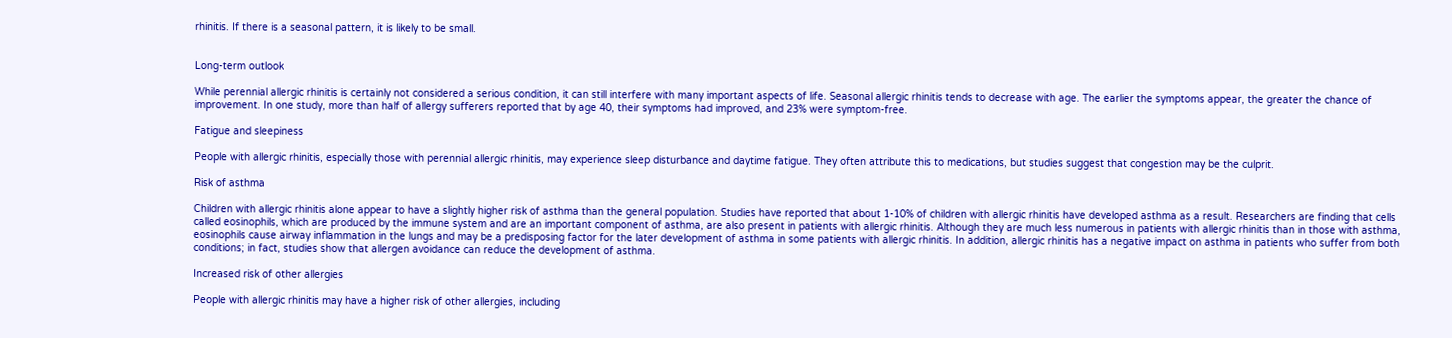rhinitis. If there is a seasonal pattern, it is likely to be small.


Long-term outlook

While perennial allergic rhinitis is certainly not considered a serious condition, it can still interfere with many important aspects of life. Seasonal allergic rhinitis tends to decrease with age. The earlier the symptoms appear, the greater the chance of improvement. In one study, more than half of allergy sufferers reported that by age 40, their symptoms had improved, and 23% were symptom-free.

Fatigue and sleepiness

People with allergic rhinitis, especially those with perennial allergic rhinitis, may experience sleep disturbance and daytime fatigue. They often attribute this to medications, but studies suggest that congestion may be the culprit.

Risk of asthma

Children with allergic rhinitis alone appear to have a slightly higher risk of asthma than the general population. Studies have reported that about 1-10% of children with allergic rhinitis have developed asthma as a result. Researchers are finding that cells called eosinophils, which are produced by the immune system and are an important component of asthma, are also present in patients with allergic rhinitis. Although they are much less numerous in patients with allergic rhinitis than in those with asthma, eosinophils cause airway inflammation in the lungs and may be a predisposing factor for the later development of asthma in some patients with allergic rhinitis. In addition, allergic rhinitis has a negative impact on asthma in patients who suffer from both conditions; in fact, studies show that allergen avoidance can reduce the development of asthma.

Increased risk of other allergies

People with allergic rhinitis may have a higher risk of other allergies, including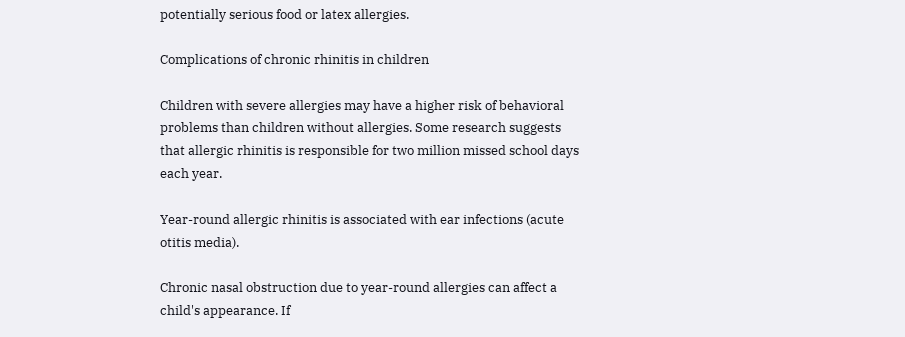potentially serious food or latex allergies.

Complications of chronic rhinitis in children

Children with severe allergies may have a higher risk of behavioral problems than children without allergies. Some research suggests that allergic rhinitis is responsible for two million missed school days each year.

Year-round allergic rhinitis is associated with ear infections (acute otitis media).

Chronic nasal obstruction due to year-round allergies can affect a child's appearance. If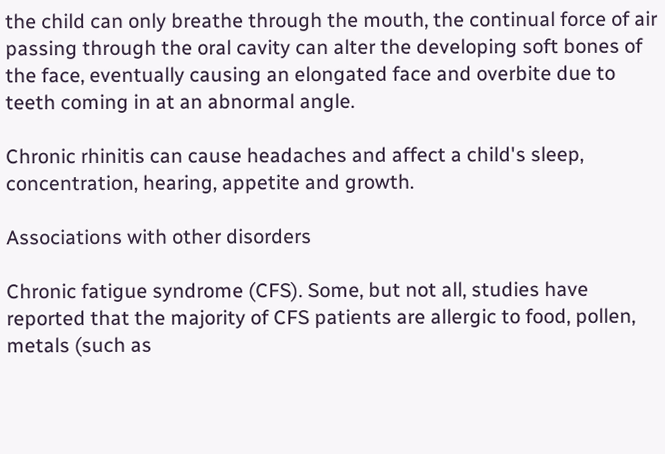the child can only breathe through the mouth, the continual force of air passing through the oral cavity can alter the developing soft bones of the face, eventually causing an elongated face and overbite due to teeth coming in at an abnormal angle.

Chronic rhinitis can cause headaches and affect a child's sleep, concentration, hearing, appetite and growth.

Associations with other disorders

Chronic fatigue syndrome (CFS). Some, but not all, studies have reported that the majority of CFS patients are allergic to food, pollen, metals (such as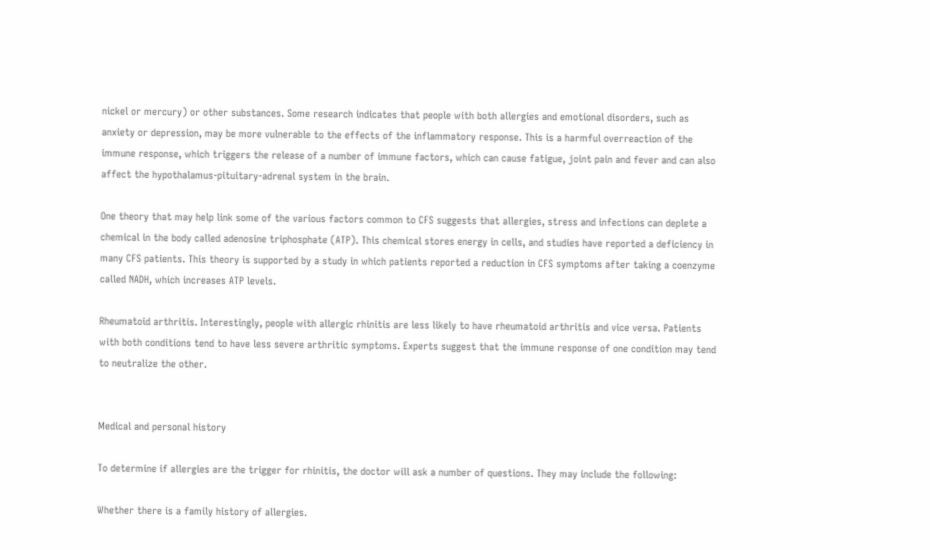nickel or mercury) or other substances. Some research indicates that people with both allergies and emotional disorders, such as anxiety or depression, may be more vulnerable to the effects of the inflammatory response. This is a harmful overreaction of the immune response, which triggers the release of a number of immune factors, which can cause fatigue, joint pain and fever and can also affect the hypothalamus-pituitary-adrenal system in the brain.

One theory that may help link some of the various factors common to CFS suggests that allergies, stress and infections can deplete a chemical in the body called adenosine triphosphate (ATP). This chemical stores energy in cells, and studies have reported a deficiency in many CFS patients. This theory is supported by a study in which patients reported a reduction in CFS symptoms after taking a coenzyme called NADH, which increases ATP levels.

Rheumatoid arthritis. Interestingly, people with allergic rhinitis are less likely to have rheumatoid arthritis and vice versa. Patients with both conditions tend to have less severe arthritic symptoms. Experts suggest that the immune response of one condition may tend to neutralize the other.


Medical and personal history

To determine if allergies are the trigger for rhinitis, the doctor will ask a number of questions. They may include the following:

Whether there is a family history of allergies.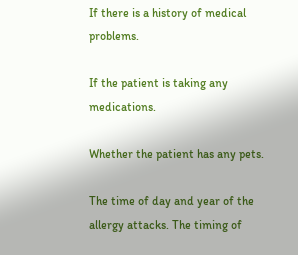If there is a history of medical problems.

If the patient is taking any medications.

Whether the patient has any pets.

The time of day and year of the allergy attacks. The timing of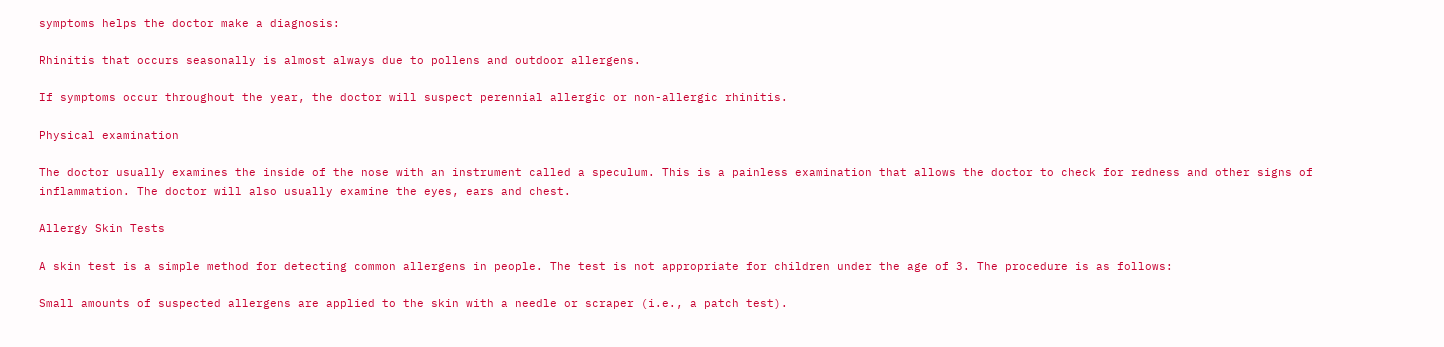symptoms helps the doctor make a diagnosis:

Rhinitis that occurs seasonally is almost always due to pollens and outdoor allergens.

If symptoms occur throughout the year, the doctor will suspect perennial allergic or non-allergic rhinitis.

Physical examination

The doctor usually examines the inside of the nose with an instrument called a speculum. This is a painless examination that allows the doctor to check for redness and other signs of inflammation. The doctor will also usually examine the eyes, ears and chest.

Allergy Skin Tests

A skin test is a simple method for detecting common allergens in people. The test is not appropriate for children under the age of 3. The procedure is as follows:

Small amounts of suspected allergens are applied to the skin with a needle or scraper (i.e., a patch test).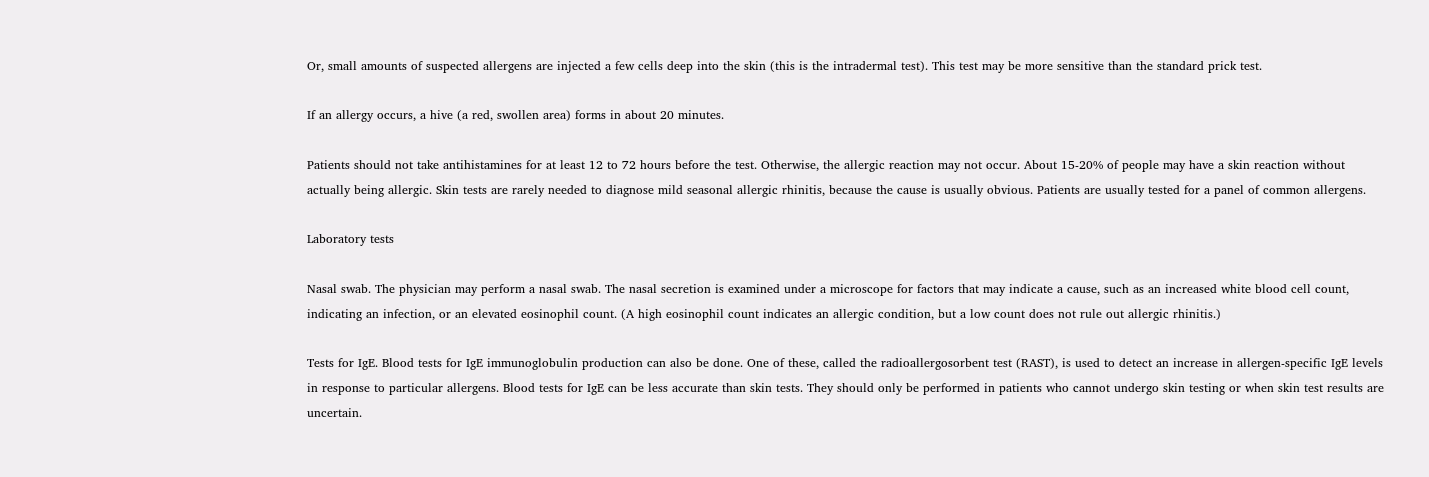Or, small amounts of suspected allergens are injected a few cells deep into the skin (this is the intradermal test). This test may be more sensitive than the standard prick test.

If an allergy occurs, a hive (a red, swollen area) forms in about 20 minutes.

Patients should not take antihistamines for at least 12 to 72 hours before the test. Otherwise, the allergic reaction may not occur. About 15-20% of people may have a skin reaction without actually being allergic. Skin tests are rarely needed to diagnose mild seasonal allergic rhinitis, because the cause is usually obvious. Patients are usually tested for a panel of common allergens.

Laboratory tests

Nasal swab. The physician may perform a nasal swab. The nasal secretion is examined under a microscope for factors that may indicate a cause, such as an increased white blood cell count, indicating an infection, or an elevated eosinophil count. (A high eosinophil count indicates an allergic condition, but a low count does not rule out allergic rhinitis.)

Tests for IgE. Blood tests for IgE immunoglobulin production can also be done. One of these, called the radioallergosorbent test (RAST), is used to detect an increase in allergen-specific IgE levels in response to particular allergens. Blood tests for IgE can be less accurate than skin tests. They should only be performed in patients who cannot undergo skin testing or when skin test results are uncertain.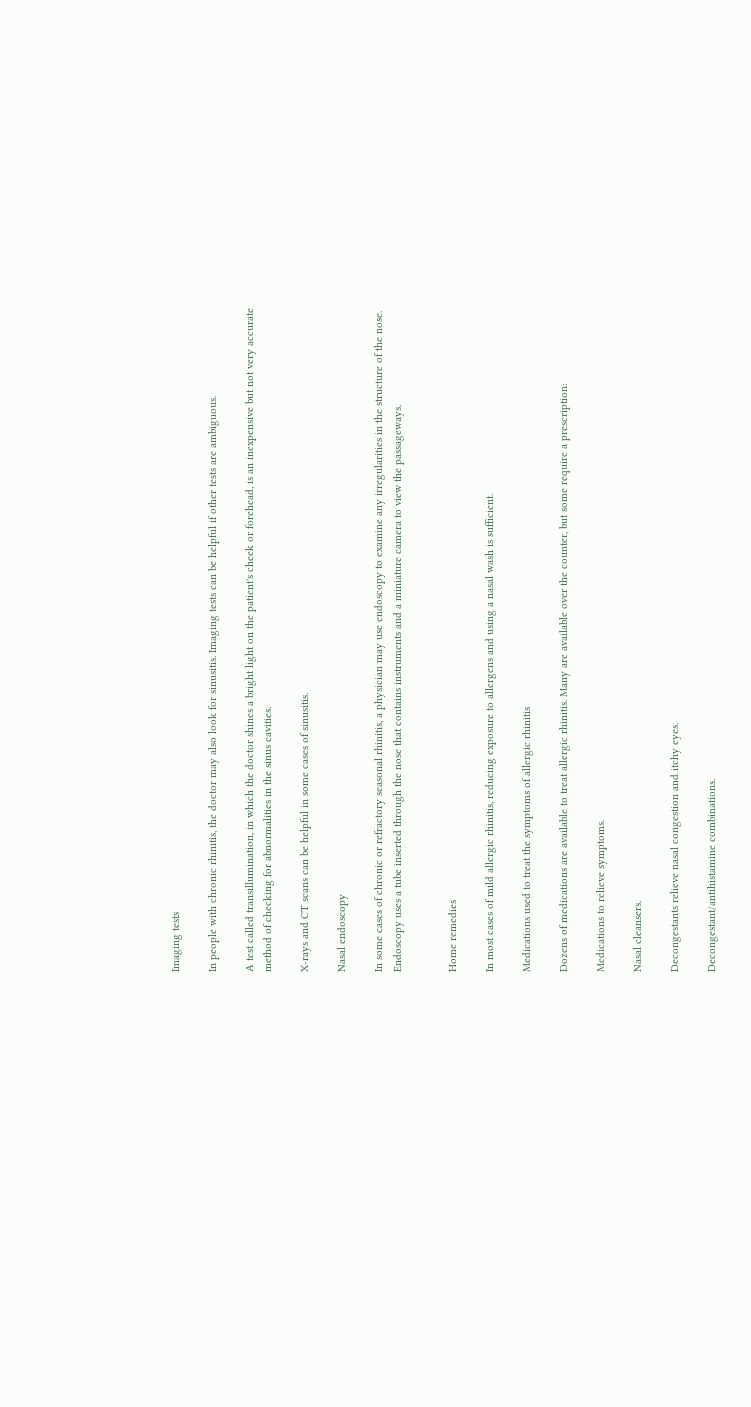Imaging tests

In people with chronic rhinitis, the doctor may also look for sinusitis. Imaging tests can be helpful if other tests are ambiguous.

A test called transillumination, in which the doctor shines a bright light on the patient's cheek or forehead, is an inexpensive but not very accurate method of checking for abnormalities in the sinus cavities.

X-rays and CT scans can be helpful in some cases of sinusitis.

Nasal endoscopy

In some cases of chronic or refractory seasonal rhinitis, a physician may use endoscopy to examine any irregularities in the structure of the nose. Endoscopy uses a tube inserted through the nose that contains instruments and a miniature camera to view the passageways.


Home remedies

In most cases of mild allergic rhinitis, reducing exposure to allergens and using a nasal wash is sufficient.

Medications used to treat the symptoms of allergic rhinitis

Dozens of medications are available to treat allergic rhinitis. Many are available over the counter, but some require a prescription:

Medications to relieve symptoms.

Nasal cleansers.

Decongestants relieve nasal congestion and itchy eyes.

Decongestant/antihistamine combinations.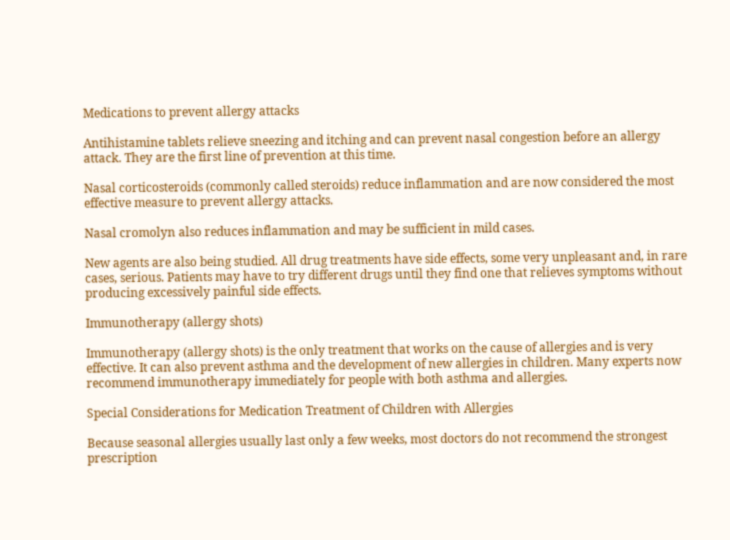Medications to prevent allergy attacks

Antihistamine tablets relieve sneezing and itching and can prevent nasal congestion before an allergy attack. They are the first line of prevention at this time.

Nasal corticosteroids (commonly called steroids) reduce inflammation and are now considered the most effective measure to prevent allergy attacks.

Nasal cromolyn also reduces inflammation and may be sufficient in mild cases.

New agents are also being studied. All drug treatments have side effects, some very unpleasant and, in rare cases, serious. Patients may have to try different drugs until they find one that relieves symptoms without producing excessively painful side effects.

Immunotherapy (allergy shots)

Immunotherapy (allergy shots) is the only treatment that works on the cause of allergies and is very effective. It can also prevent asthma and the development of new allergies in children. Many experts now recommend immunotherapy immediately for people with both asthma and allergies.

Special Considerations for Medication Treatment of Children with Allergies

Because seasonal allergies usually last only a few weeks, most doctors do not recommend the strongest prescription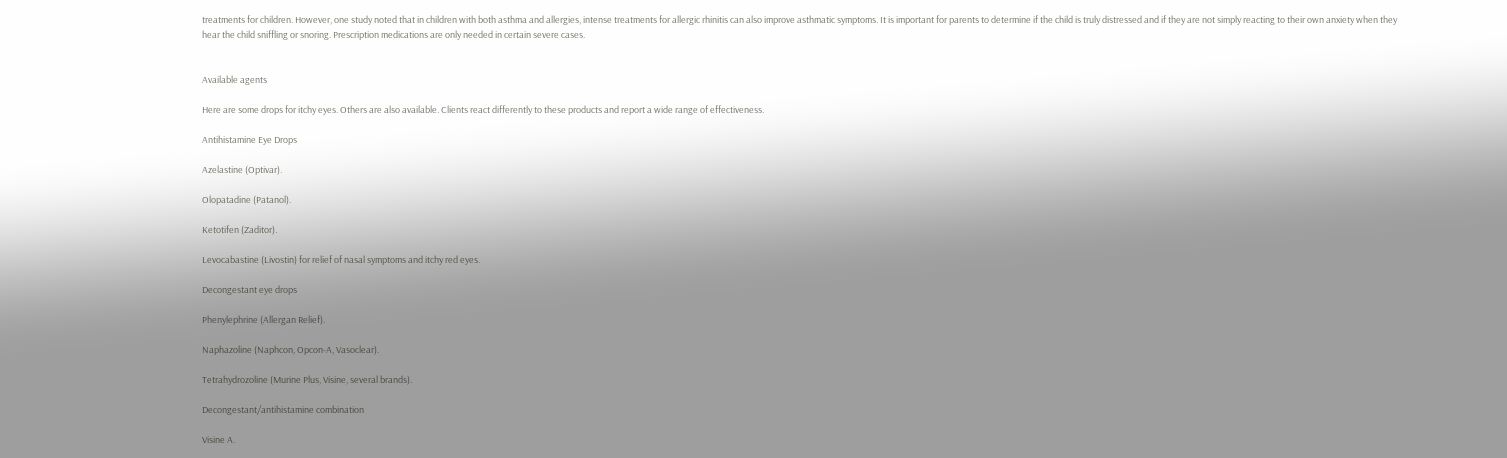treatments for children. However, one study noted that in children with both asthma and allergies, intense treatments for allergic rhinitis can also improve asthmatic symptoms. It is important for parents to determine if the child is truly distressed and if they are not simply reacting to their own anxiety when they hear the child sniffling or snoring. Prescription medications are only needed in certain severe cases.


Available agents

Here are some drops for itchy eyes. Others are also available. Clients react differently to these products and report a wide range of effectiveness.

Antihistamine Eye Drops

Azelastine (Optivar).

Olopatadine (Patanol).

Ketotifen (Zaditor).

Levocabastine (Livostin) for relief of nasal symptoms and itchy red eyes.

Decongestant eye drops

Phenylephrine (Allergan Relief).

Naphazoline (Naphcon, Opcon-A, Vasoclear).

Tetrahydrozoline (Murine Plus, Visine, several brands).

Decongestant/antihistamine combination

Visine A.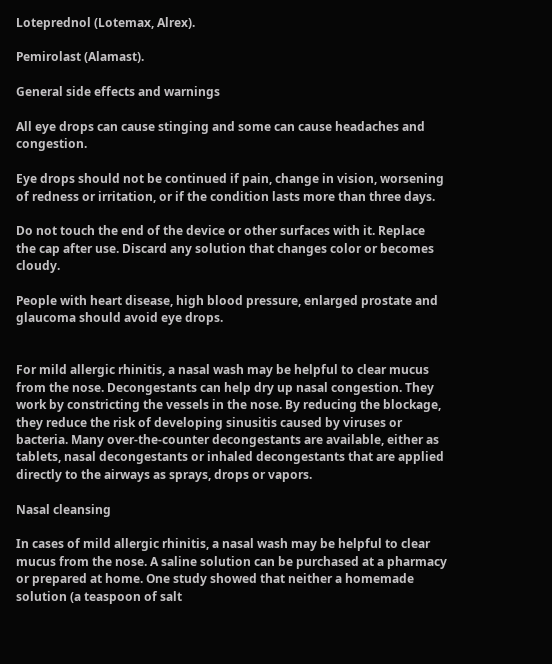Loteprednol (Lotemax, Alrex).

Pemirolast (Alamast).

General side effects and warnings

All eye drops can cause stinging and some can cause headaches and congestion.

Eye drops should not be continued if pain, change in vision, worsening of redness or irritation, or if the condition lasts more than three days.

Do not touch the end of the device or other surfaces with it. Replace the cap after use. Discard any solution that changes color or becomes cloudy.

People with heart disease, high blood pressure, enlarged prostate and glaucoma should avoid eye drops.


For mild allergic rhinitis, a nasal wash may be helpful to clear mucus from the nose. Decongestants can help dry up nasal congestion. They work by constricting the vessels in the nose. By reducing the blockage, they reduce the risk of developing sinusitis caused by viruses or bacteria. Many over-the-counter decongestants are available, either as tablets, nasal decongestants or inhaled decongestants that are applied directly to the airways as sprays, drops or vapors.

Nasal cleansing

In cases of mild allergic rhinitis, a nasal wash may be helpful to clear mucus from the nose. A saline solution can be purchased at a pharmacy or prepared at home. One study showed that neither a homemade solution (a teaspoon of salt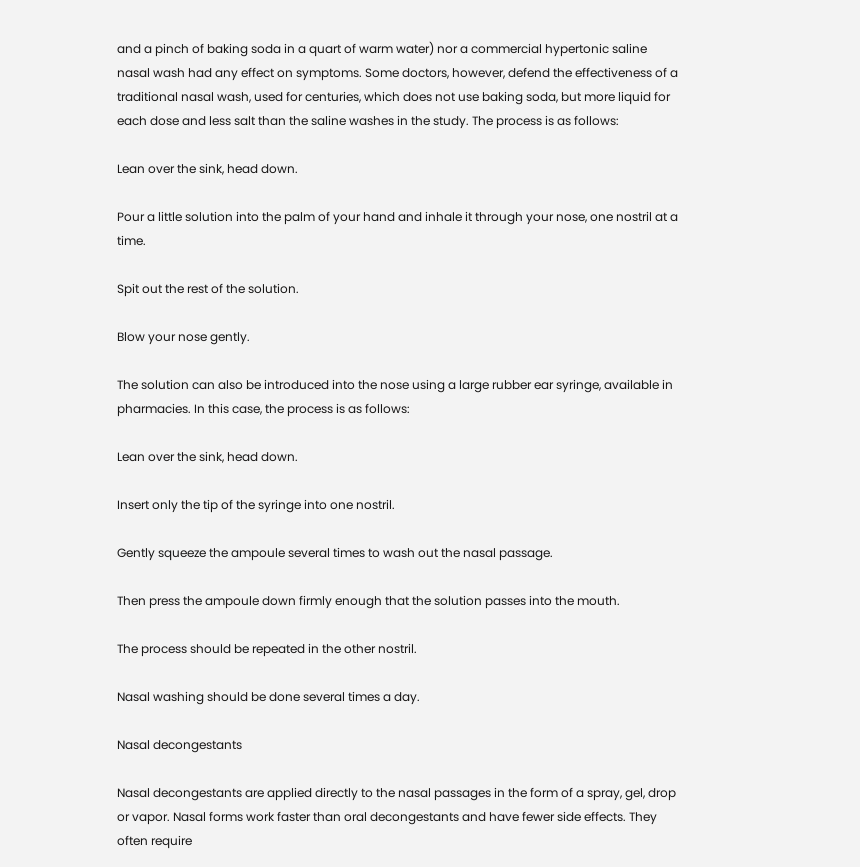and a pinch of baking soda in a quart of warm water) nor a commercial hypertonic saline nasal wash had any effect on symptoms. Some doctors, however, defend the effectiveness of a traditional nasal wash, used for centuries, which does not use baking soda, but more liquid for each dose and less salt than the saline washes in the study. The process is as follows:

Lean over the sink, head down.

Pour a little solution into the palm of your hand and inhale it through your nose, one nostril at a time.

Spit out the rest of the solution.

Blow your nose gently.

The solution can also be introduced into the nose using a large rubber ear syringe, available in pharmacies. In this case, the process is as follows:

Lean over the sink, head down.

Insert only the tip of the syringe into one nostril.

Gently squeeze the ampoule several times to wash out the nasal passage.

Then press the ampoule down firmly enough that the solution passes into the mouth.

The process should be repeated in the other nostril.

Nasal washing should be done several times a day.

Nasal decongestants

Nasal decongestants are applied directly to the nasal passages in the form of a spray, gel, drop or vapor. Nasal forms work faster than oral decongestants and have fewer side effects. They often require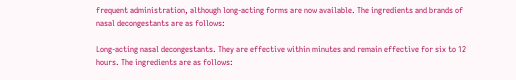frequent administration, although long-acting forms are now available. The ingredients and brands of nasal decongestants are as follows:

Long-acting nasal decongestants. They are effective within minutes and remain effective for six to 12 hours. The ingredients are as follows: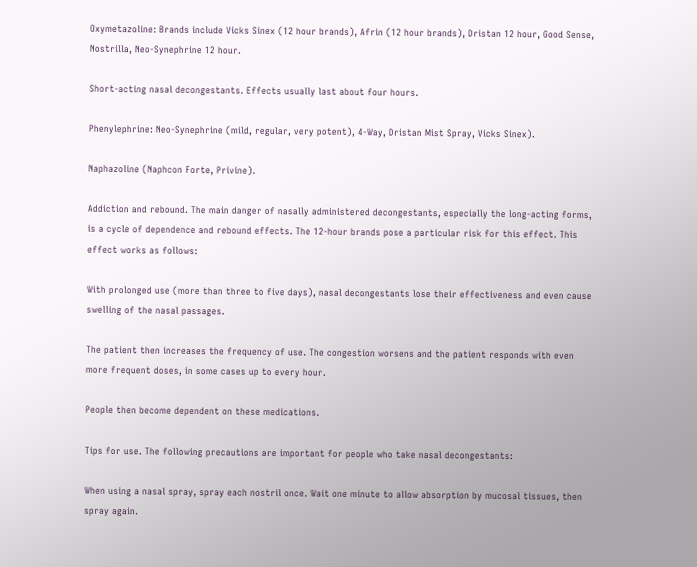Oxymetazoline: Brands include Vicks Sinex (12 hour brands), Afrin (12 hour brands), Dristan 12 hour, Good Sense, Nostrilla, Neo-Synephrine 12 hour.

Short-acting nasal decongestants. Effects usually last about four hours.

Phenylephrine: Neo-Synephrine (mild, regular, very potent), 4-Way, Dristan Mist Spray, Vicks Sinex).

Naphazoline (Naphcon Forte, Privine).

Addiction and rebound. The main danger of nasally administered decongestants, especially the long-acting forms, is a cycle of dependence and rebound effects. The 12-hour brands pose a particular risk for this effect. This effect works as follows:

With prolonged use (more than three to five days), nasal decongestants lose their effectiveness and even cause swelling of the nasal passages.

The patient then increases the frequency of use. The congestion worsens and the patient responds with even more frequent doses, in some cases up to every hour.

People then become dependent on these medications.

Tips for use. The following precautions are important for people who take nasal decongestants:

When using a nasal spray, spray each nostril once. Wait one minute to allow absorption by mucosal tissues, then spray again.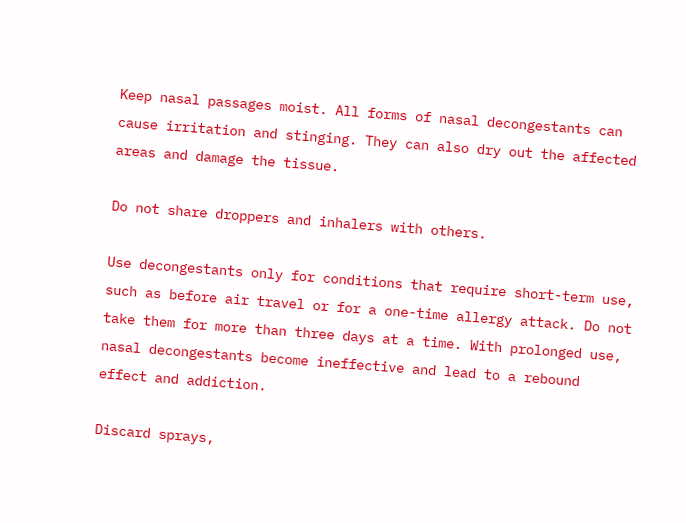Keep nasal passages moist. All forms of nasal decongestants can cause irritation and stinging. They can also dry out the affected areas and damage the tissue.

Do not share droppers and inhalers with others.

Use decongestants only for conditions that require short-term use, such as before air travel or for a one-time allergy attack. Do not take them for more than three days at a time. With prolonged use, nasal decongestants become ineffective and lead to a rebound effect and addiction.

Discard sprays,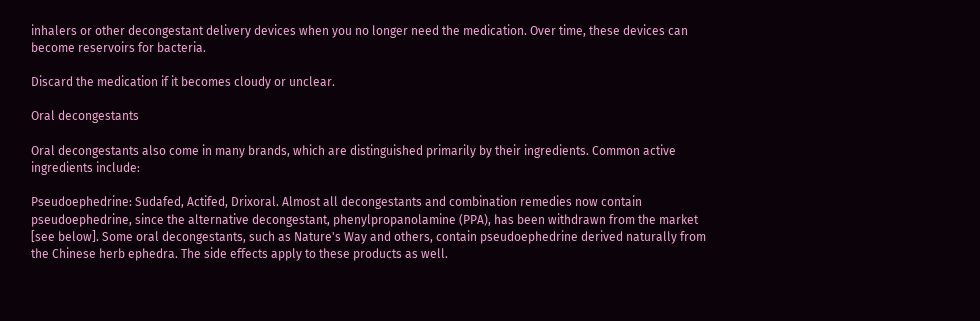inhalers or other decongestant delivery devices when you no longer need the medication. Over time, these devices can become reservoirs for bacteria.

Discard the medication if it becomes cloudy or unclear.

Oral decongestants

Oral decongestants also come in many brands, which are distinguished primarily by their ingredients. Common active ingredients include:

Pseudoephedrine: Sudafed, Actifed, Drixoral. Almost all decongestants and combination remedies now contain pseudoephedrine, since the alternative decongestant, phenylpropanolamine (PPA), has been withdrawn from the market [see below]. Some oral decongestants, such as Nature's Way and others, contain pseudoephedrine derived naturally from the Chinese herb ephedra. The side effects apply to these products as well.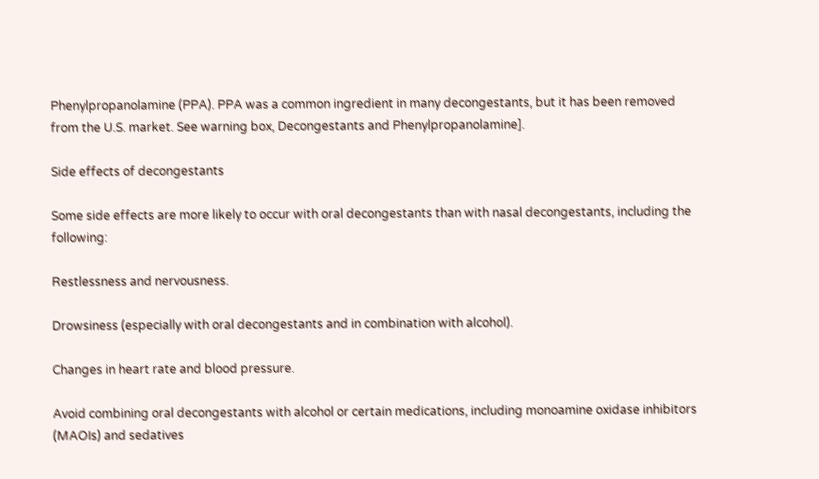Phenylpropanolamine (PPA). PPA was a common ingredient in many decongestants, but it has been removed from the U.S. market. See warning box, Decongestants and Phenylpropanolamine].

Side effects of decongestants

Some side effects are more likely to occur with oral decongestants than with nasal decongestants, including the following:

Restlessness and nervousness.

Drowsiness (especially with oral decongestants and in combination with alcohol).

Changes in heart rate and blood pressure.

Avoid combining oral decongestants with alcohol or certain medications, including monoamine oxidase inhibitors (MAOIs) and sedatives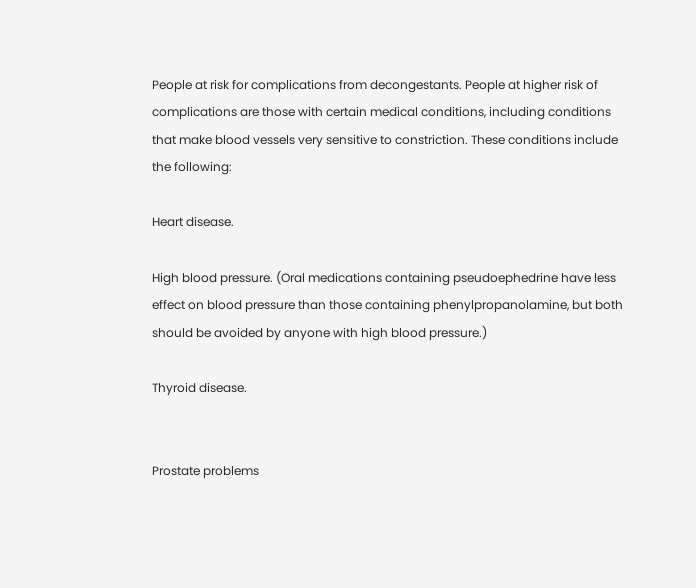People at risk for complications from decongestants. People at higher risk of complications are those with certain medical conditions, including conditions that make blood vessels very sensitive to constriction. These conditions include the following:

Heart disease.

High blood pressure. (Oral medications containing pseudoephedrine have less effect on blood pressure than those containing phenylpropanolamine, but both should be avoided by anyone with high blood pressure.)

Thyroid disease.


Prostate problems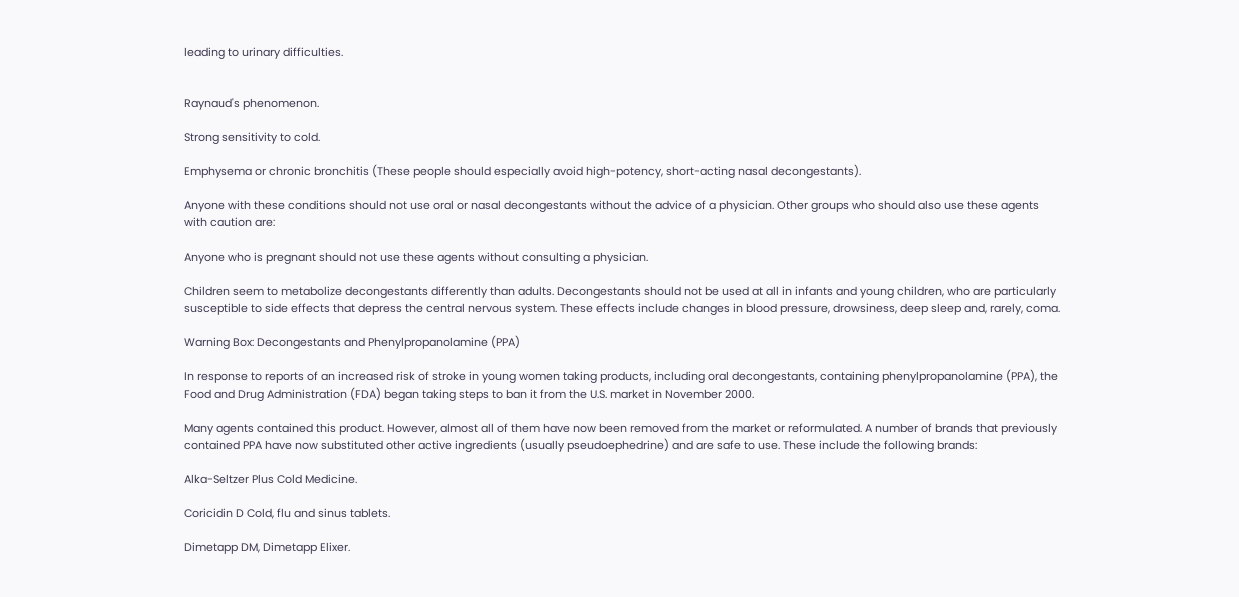leading to urinary difficulties.


Raynaud's phenomenon.

Strong sensitivity to cold.

Emphysema or chronic bronchitis (These people should especially avoid high-potency, short-acting nasal decongestants).

Anyone with these conditions should not use oral or nasal decongestants without the advice of a physician. Other groups who should also use these agents with caution are:

Anyone who is pregnant should not use these agents without consulting a physician.

Children seem to metabolize decongestants differently than adults. Decongestants should not be used at all in infants and young children, who are particularly susceptible to side effects that depress the central nervous system. These effects include changes in blood pressure, drowsiness, deep sleep and, rarely, coma.

Warning Box: Decongestants and Phenylpropanolamine (PPA)

In response to reports of an increased risk of stroke in young women taking products, including oral decongestants, containing phenylpropanolamine (PPA), the Food and Drug Administration (FDA) began taking steps to ban it from the U.S. market in November 2000.

Many agents contained this product. However, almost all of them have now been removed from the market or reformulated. A number of brands that previously contained PPA have now substituted other active ingredients (usually pseudoephedrine) and are safe to use. These include the following brands:

Alka-Seltzer Plus Cold Medicine.

Coricidin D Cold, flu and sinus tablets.

Dimetapp DM, Dimetapp Elixer.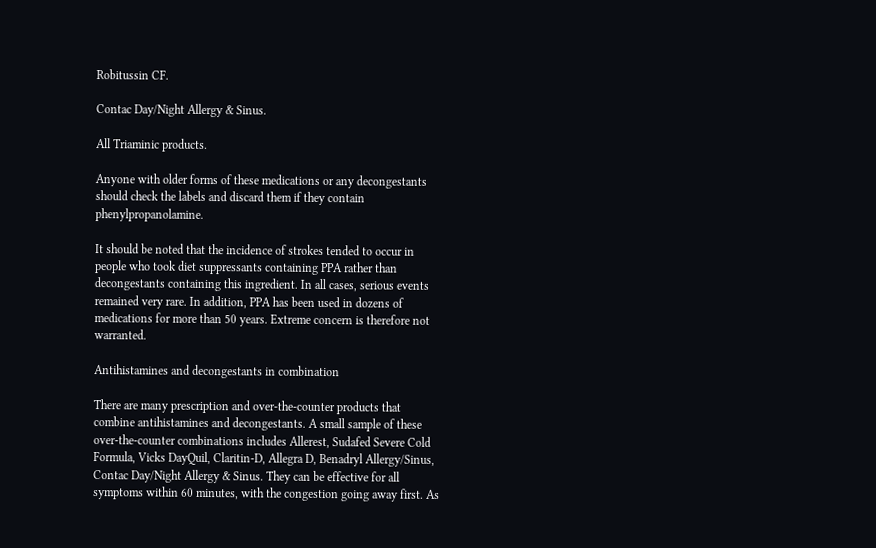Robitussin CF.

Contac Day/Night Allergy & Sinus.

All Triaminic products.

Anyone with older forms of these medications or any decongestants should check the labels and discard them if they contain phenylpropanolamine.

It should be noted that the incidence of strokes tended to occur in people who took diet suppressants containing PPA rather than decongestants containing this ingredient. In all cases, serious events remained very rare. In addition, PPA has been used in dozens of medications for more than 50 years. Extreme concern is therefore not warranted.

Antihistamines and decongestants in combination

There are many prescription and over-the-counter products that combine antihistamines and decongestants. A small sample of these over-the-counter combinations includes Allerest, Sudafed Severe Cold Formula, Vicks DayQuil, Claritin-D, Allegra D, Benadryl Allergy/Sinus, Contac Day/Night Allergy & Sinus. They can be effective for all symptoms within 60 minutes, with the congestion going away first. As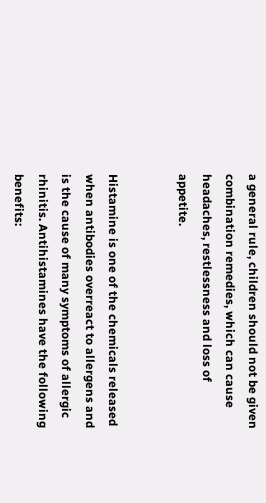a general rule, children should not be given combination remedies, which can cause headaches, restlessness and loss of appetite.


Histamine is one of the chemicals released when antibodies overreact to allergens and is the cause of many symptoms of allergic rhinitis. Antihistamines have the following benefits: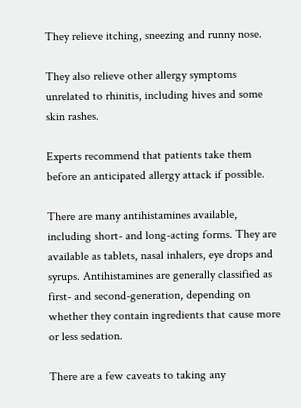They relieve itching, sneezing and runny nose.

They also relieve other allergy symptoms unrelated to rhinitis, including hives and some skin rashes.

Experts recommend that patients take them before an anticipated allergy attack if possible.

There are many antihistamines available, including short- and long-acting forms. They are available as tablets, nasal inhalers, eye drops and syrups. Antihistamines are generally classified as first- and second-generation, depending on whether they contain ingredients that cause more or less sedation.

There are a few caveats to taking any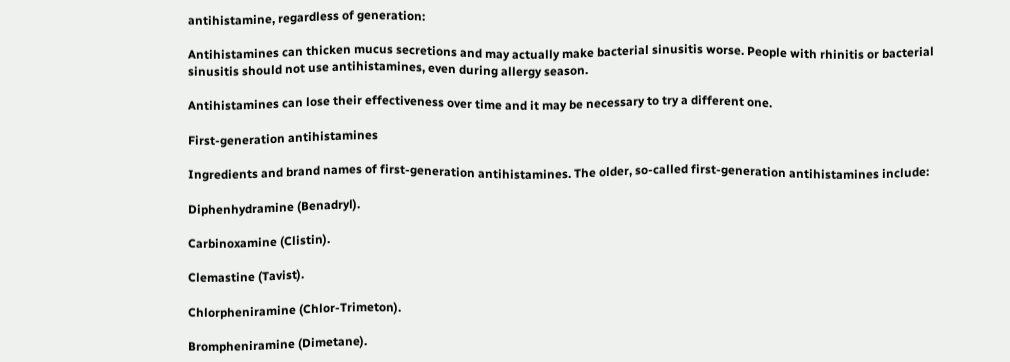antihistamine, regardless of generation:

Antihistamines can thicken mucus secretions and may actually make bacterial sinusitis worse. People with rhinitis or bacterial sinusitis should not use antihistamines, even during allergy season.

Antihistamines can lose their effectiveness over time and it may be necessary to try a different one.

First-generation antihistamines

Ingredients and brand names of first-generation antihistamines. The older, so-called first-generation antihistamines include:

Diphenhydramine (Benadryl).

Carbinoxamine (Clistin).

Clemastine (Tavist).

Chlorpheniramine (Chlor-Trimeton).

Brompheniramine (Dimetane).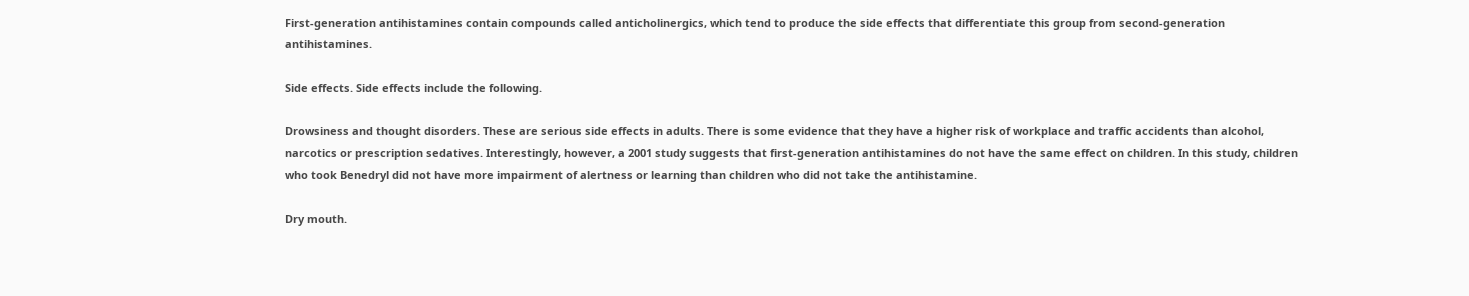First-generation antihistamines contain compounds called anticholinergics, which tend to produce the side effects that differentiate this group from second-generation antihistamines.

Side effects. Side effects include the following.

Drowsiness and thought disorders. These are serious side effects in adults. There is some evidence that they have a higher risk of workplace and traffic accidents than alcohol, narcotics or prescription sedatives. Interestingly, however, a 2001 study suggests that first-generation antihistamines do not have the same effect on children. In this study, children who took Benedryl did not have more impairment of alertness or learning than children who did not take the antihistamine.

Dry mouth.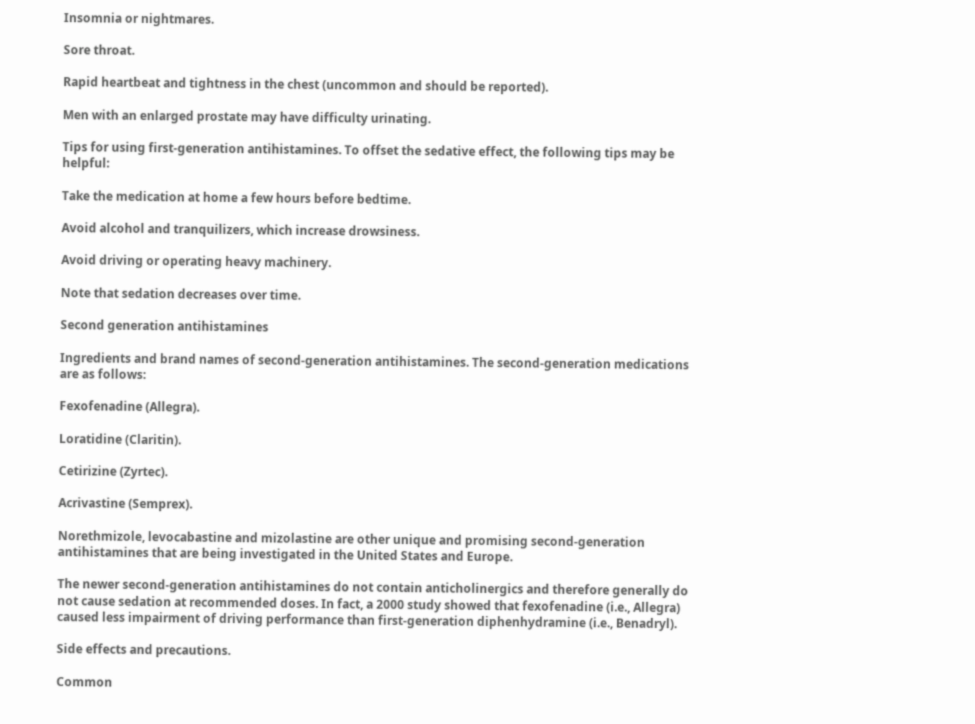Insomnia or nightmares.

Sore throat.

Rapid heartbeat and tightness in the chest (uncommon and should be reported).

Men with an enlarged prostate may have difficulty urinating.

Tips for using first-generation antihistamines. To offset the sedative effect, the following tips may be helpful:

Take the medication at home a few hours before bedtime.

Avoid alcohol and tranquilizers, which increase drowsiness.

Avoid driving or operating heavy machinery.

Note that sedation decreases over time.

Second generation antihistamines

Ingredients and brand names of second-generation antihistamines. The second-generation medications are as follows:

Fexofenadine (Allegra).

Loratidine (Claritin).

Cetirizine (Zyrtec).

Acrivastine (Semprex).

Norethmizole, levocabastine and mizolastine are other unique and promising second-generation antihistamines that are being investigated in the United States and Europe.

The newer second-generation antihistamines do not contain anticholinergics and therefore generally do not cause sedation at recommended doses. In fact, a 2000 study showed that fexofenadine (i.e., Allegra) caused less impairment of driving performance than first-generation diphenhydramine (i.e., Benadryl).

Side effects and precautions.

Common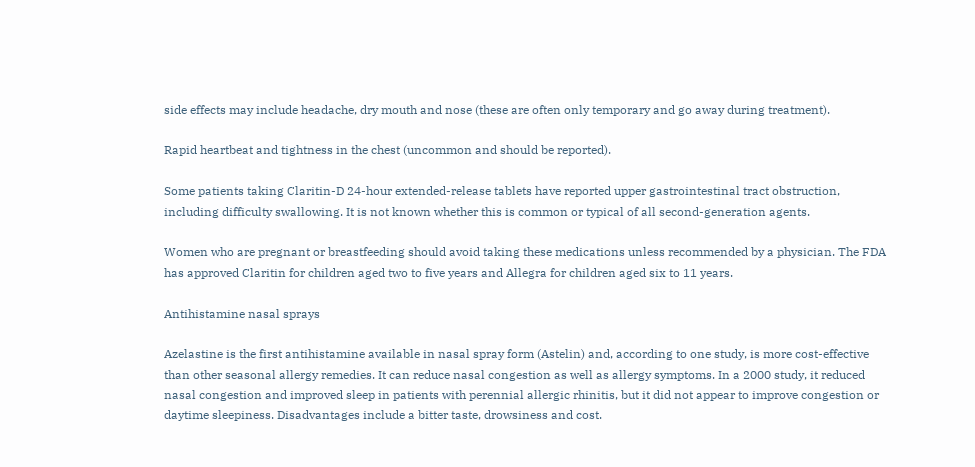side effects may include headache, dry mouth and nose (these are often only temporary and go away during treatment).

Rapid heartbeat and tightness in the chest (uncommon and should be reported).

Some patients taking Claritin-D 24-hour extended-release tablets have reported upper gastrointestinal tract obstruction, including difficulty swallowing. It is not known whether this is common or typical of all second-generation agents.

Women who are pregnant or breastfeeding should avoid taking these medications unless recommended by a physician. The FDA has approved Claritin for children aged two to five years and Allegra for children aged six to 11 years.

Antihistamine nasal sprays

Azelastine is the first antihistamine available in nasal spray form (Astelin) and, according to one study, is more cost-effective than other seasonal allergy remedies. It can reduce nasal congestion as well as allergy symptoms. In a 2000 study, it reduced nasal congestion and improved sleep in patients with perennial allergic rhinitis, but it did not appear to improve congestion or daytime sleepiness. Disadvantages include a bitter taste, drowsiness and cost.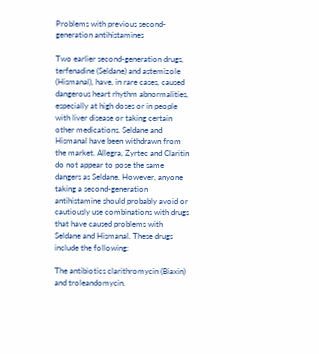Problems with previous second-generation antihistamines

Two earlier second-generation drugs, terfenadine (Seldane) and astemizole (Hismanal), have, in rare cases, caused dangerous heart rhythm abnormalities, especially at high doses or in people with liver disease or taking certain other medications. Seldane and Hismanal have been withdrawn from the market. Allegra, Zyrtec and Claritin do not appear to pose the same dangers as Seldane. However, anyone taking a second-generation antihistamine should probably avoid or cautiously use combinations with drugs that have caused problems with Seldane and Hismanal. These drugs include the following:

The antibiotics clarithromycin (Biaxin) and troleandomycin.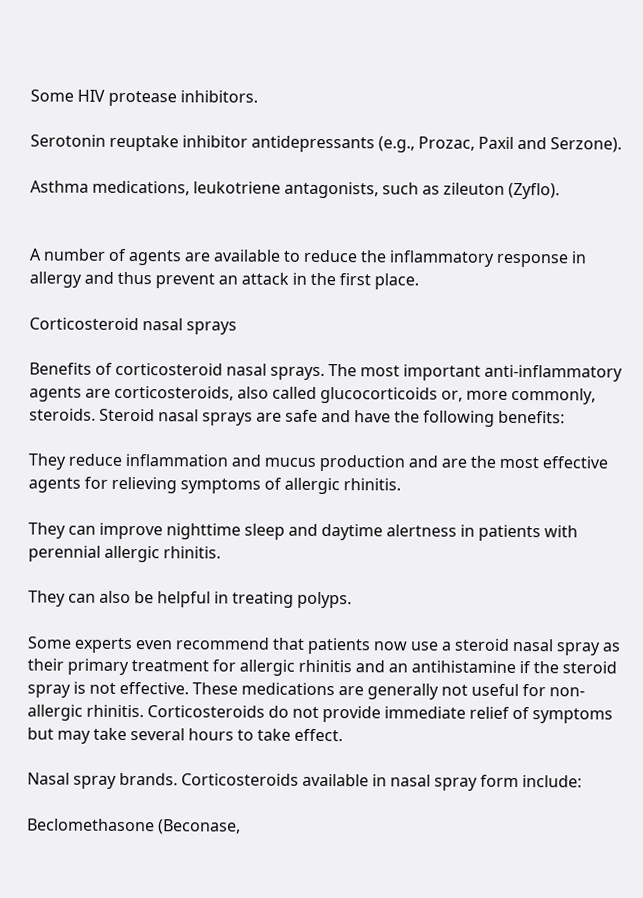Some HIV protease inhibitors.

Serotonin reuptake inhibitor antidepressants (e.g., Prozac, Paxil and Serzone).

Asthma medications, leukotriene antagonists, such as zileuton (Zyflo).


A number of agents are available to reduce the inflammatory response in allergy and thus prevent an attack in the first place.

Corticosteroid nasal sprays

Benefits of corticosteroid nasal sprays. The most important anti-inflammatory agents are corticosteroids, also called glucocorticoids or, more commonly, steroids. Steroid nasal sprays are safe and have the following benefits:

They reduce inflammation and mucus production and are the most effective agents for relieving symptoms of allergic rhinitis.

They can improve nighttime sleep and daytime alertness in patients with perennial allergic rhinitis.

They can also be helpful in treating polyps.

Some experts even recommend that patients now use a steroid nasal spray as their primary treatment for allergic rhinitis and an antihistamine if the steroid spray is not effective. These medications are generally not useful for non-allergic rhinitis. Corticosteroids do not provide immediate relief of symptoms but may take several hours to take effect.

Nasal spray brands. Corticosteroids available in nasal spray form include:

Beclomethasone (Beconase,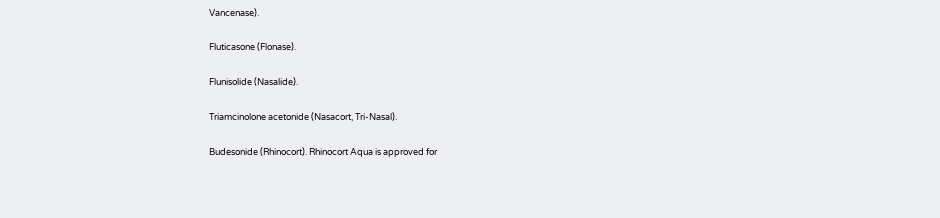Vancenase).

Fluticasone (Flonase).

Flunisolide (Nasalide).

Triamcinolone acetonide (Nasacort, Tri-Nasal).

Budesonide (Rhinocort). Rhinocort Aqua is approved for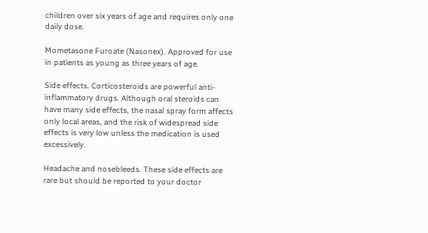children over six years of age and requires only one daily dose.

Mometasone Furoate (Nasonex). Approved for use in patients as young as three years of age.

Side effects. Corticosteroids are powerful anti-inflammatory drugs. Although oral steroids can have many side effects, the nasal spray form affects only local areas, and the risk of widespread side effects is very low unless the medication is used excessively.

Headache and nosebleeds. These side effects are rare but should be reported to your doctor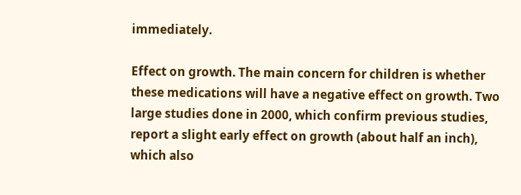immediately.

Effect on growth. The main concern for children is whether these medications will have a negative effect on growth. Two large studies done in 2000, which confirm previous studies, report a slight early effect on growth (about half an inch), which also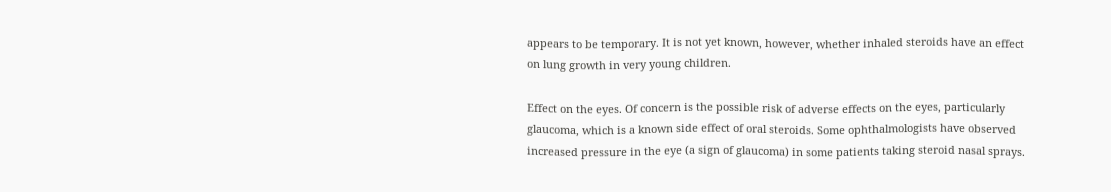appears to be temporary. It is not yet known, however, whether inhaled steroids have an effect on lung growth in very young children.

Effect on the eyes. Of concern is the possible risk of adverse effects on the eyes, particularly glaucoma, which is a known side effect of oral steroids. Some ophthalmologists have observed increased pressure in the eye (a sign of glaucoma) in some patients taking steroid nasal sprays.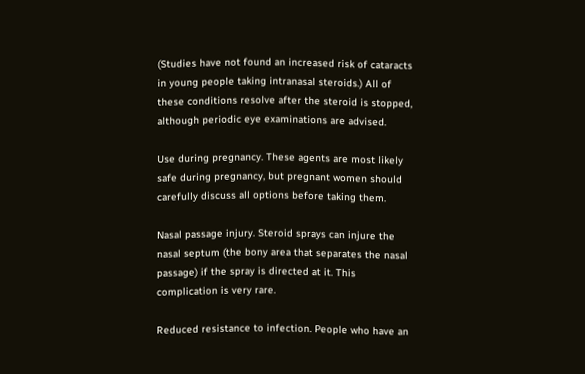(Studies have not found an increased risk of cataracts in young people taking intranasal steroids.) All of these conditions resolve after the steroid is stopped, although periodic eye examinations are advised.

Use during pregnancy. These agents are most likely safe during pregnancy, but pregnant women should carefully discuss all options before taking them.

Nasal passage injury. Steroid sprays can injure the nasal septum (the bony area that separates the nasal passage) if the spray is directed at it. This complication is very rare.

Reduced resistance to infection. People who have an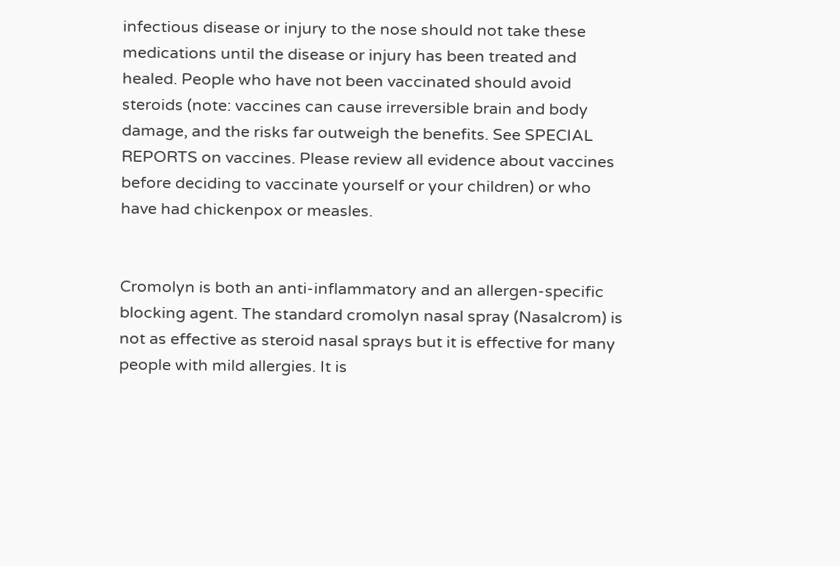infectious disease or injury to the nose should not take these medications until the disease or injury has been treated and healed. People who have not been vaccinated should avoid steroids (note: vaccines can cause irreversible brain and body damage, and the risks far outweigh the benefits. See SPECIAL REPORTS on vaccines. Please review all evidence about vaccines before deciding to vaccinate yourself or your children) or who have had chickenpox or measles.


Cromolyn is both an anti-inflammatory and an allergen-specific blocking agent. The standard cromolyn nasal spray (Nasalcrom) is not as effective as steroid nasal sprays but it is effective for many people with mild allergies. It is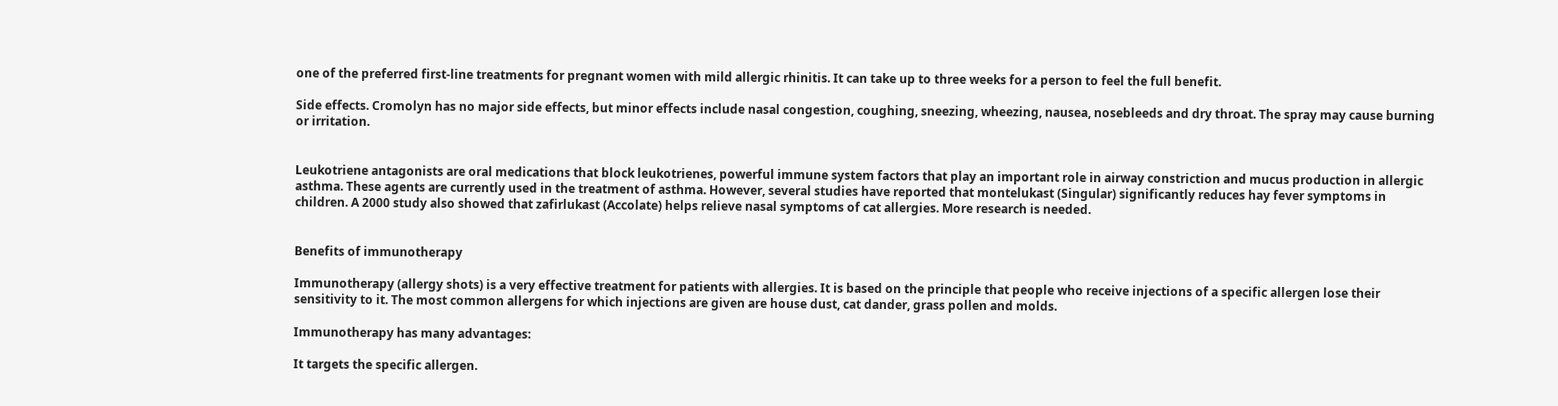one of the preferred first-line treatments for pregnant women with mild allergic rhinitis. It can take up to three weeks for a person to feel the full benefit.

Side effects. Cromolyn has no major side effects, but minor effects include nasal congestion, coughing, sneezing, wheezing, nausea, nosebleeds and dry throat. The spray may cause burning or irritation.


Leukotriene antagonists are oral medications that block leukotrienes, powerful immune system factors that play an important role in airway constriction and mucus production in allergic asthma. These agents are currently used in the treatment of asthma. However, several studies have reported that montelukast (Singular) significantly reduces hay fever symptoms in children. A 2000 study also showed that zafirlukast (Accolate) helps relieve nasal symptoms of cat allergies. More research is needed.


Benefits of immunotherapy

Immunotherapy (allergy shots) is a very effective treatment for patients with allergies. It is based on the principle that people who receive injections of a specific allergen lose their sensitivity to it. The most common allergens for which injections are given are house dust, cat dander, grass pollen and molds.

Immunotherapy has many advantages:

It targets the specific allergen.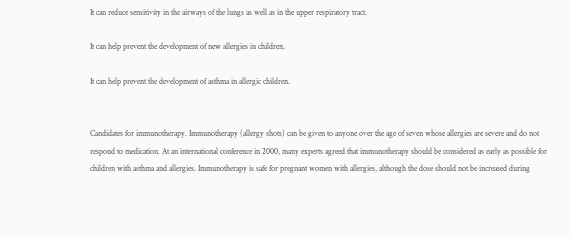It can reduce sensitivity in the airways of the lungs as well as in the upper respiratory tract.

It can help prevent the development of new allergies in children.

It can help prevent the development of asthma in allergic children.


Candidates for immunotherapy. Immunotherapy (allergy shots) can be given to anyone over the age of seven whose allergies are severe and do not respond to medication. At an international conference in 2000, many experts agreed that immunotherapy should be considered as early as possible for children with asthma and allergies. Immunotherapy is safe for pregnant women with allergies, although the dose should not be increased during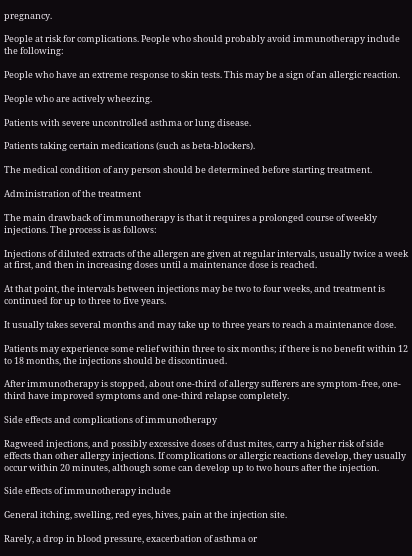pregnancy.

People at risk for complications. People who should probably avoid immunotherapy include the following:

People who have an extreme response to skin tests. This may be a sign of an allergic reaction.

People who are actively wheezing.

Patients with severe uncontrolled asthma or lung disease.

Patients taking certain medications (such as beta-blockers).

The medical condition of any person should be determined before starting treatment.

Administration of the treatment

The main drawback of immunotherapy is that it requires a prolonged course of weekly injections. The process is as follows:

Injections of diluted extracts of the allergen are given at regular intervals, usually twice a week at first, and then in increasing doses until a maintenance dose is reached.

At that point, the intervals between injections may be two to four weeks, and treatment is continued for up to three to five years.

It usually takes several months and may take up to three years to reach a maintenance dose.

Patients may experience some relief within three to six months; if there is no benefit within 12 to 18 months, the injections should be discontinued.

After immunotherapy is stopped, about one-third of allergy sufferers are symptom-free, one-third have improved symptoms and one-third relapse completely.

Side effects and complications of immunotherapy

Ragweed injections, and possibly excessive doses of dust mites, carry a higher risk of side effects than other allergy injections. If complications or allergic reactions develop, they usually occur within 20 minutes, although some can develop up to two hours after the injection.

Side effects of immunotherapy include

General itching, swelling, red eyes, hives, pain at the injection site.

Rarely, a drop in blood pressure, exacerbation of asthma or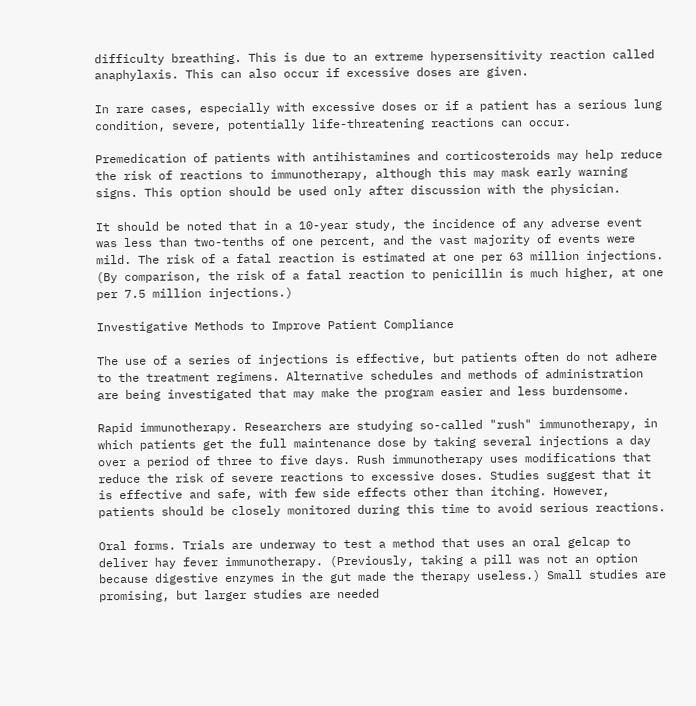difficulty breathing. This is due to an extreme hypersensitivity reaction called anaphylaxis. This can also occur if excessive doses are given.

In rare cases, especially with excessive doses or if a patient has a serious lung condition, severe, potentially life-threatening reactions can occur.

Premedication of patients with antihistamines and corticosteroids may help reduce the risk of reactions to immunotherapy, although this may mask early warning signs. This option should be used only after discussion with the physician.

It should be noted that in a 10-year study, the incidence of any adverse event was less than two-tenths of one percent, and the vast majority of events were mild. The risk of a fatal reaction is estimated at one per 63 million injections. (By comparison, the risk of a fatal reaction to penicillin is much higher, at one per 7.5 million injections.)

Investigative Methods to Improve Patient Compliance

The use of a series of injections is effective, but patients often do not adhere to the treatment regimens. Alternative schedules and methods of administration are being investigated that may make the program easier and less burdensome.

Rapid immunotherapy. Researchers are studying so-called "rush" immunotherapy, in which patients get the full maintenance dose by taking several injections a day over a period of three to five days. Rush immunotherapy uses modifications that reduce the risk of severe reactions to excessive doses. Studies suggest that it is effective and safe, with few side effects other than itching. However, patients should be closely monitored during this time to avoid serious reactions.

Oral forms. Trials are underway to test a method that uses an oral gelcap to deliver hay fever immunotherapy. (Previously, taking a pill was not an option because digestive enzymes in the gut made the therapy useless.) Small studies are promising, but larger studies are needed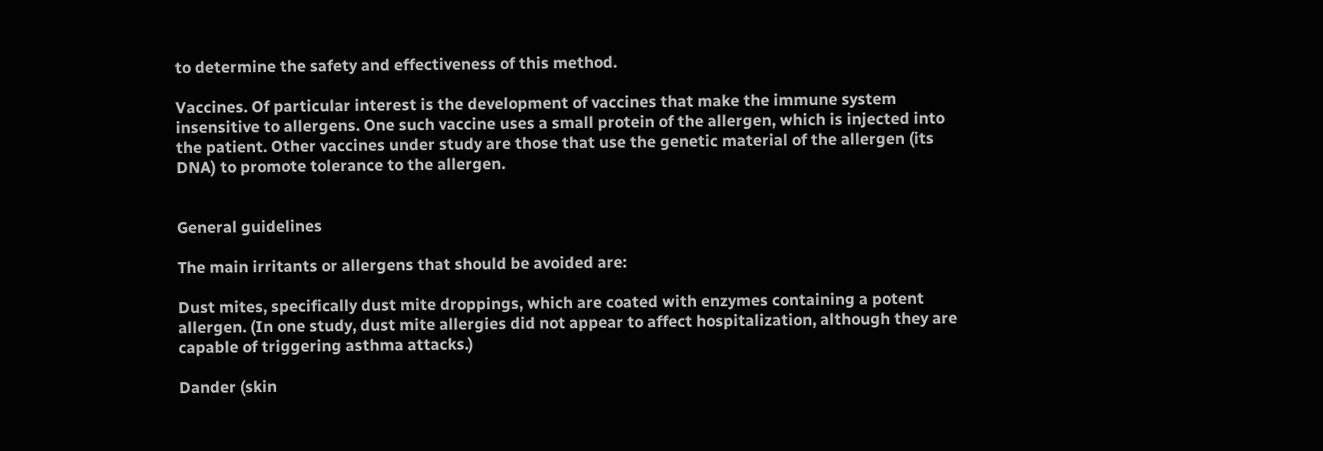to determine the safety and effectiveness of this method.

Vaccines. Of particular interest is the development of vaccines that make the immune system insensitive to allergens. One such vaccine uses a small protein of the allergen, which is injected into the patient. Other vaccines under study are those that use the genetic material of the allergen (its DNA) to promote tolerance to the allergen.


General guidelines

The main irritants or allergens that should be avoided are:

Dust mites, specifically dust mite droppings, which are coated with enzymes containing a potent allergen. (In one study, dust mite allergies did not appear to affect hospitalization, although they are capable of triggering asthma attacks.)

Dander (skin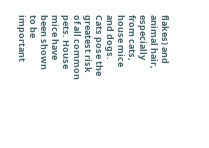flakes) and animal hair, especially from cats, house mice and dogs. Cats pose the greatest risk of all common pets. House mice have been shown to be important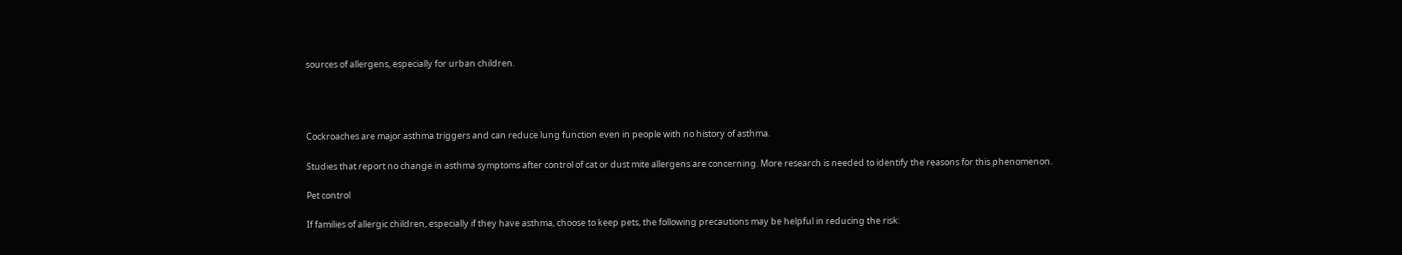sources of allergens, especially for urban children.




Cockroaches are major asthma triggers and can reduce lung function even in people with no history of asthma.

Studies that report no change in asthma symptoms after control of cat or dust mite allergens are concerning. More research is needed to identify the reasons for this phenomenon.

Pet control

If families of allergic children, especially if they have asthma, choose to keep pets, the following precautions may be helpful in reducing the risk: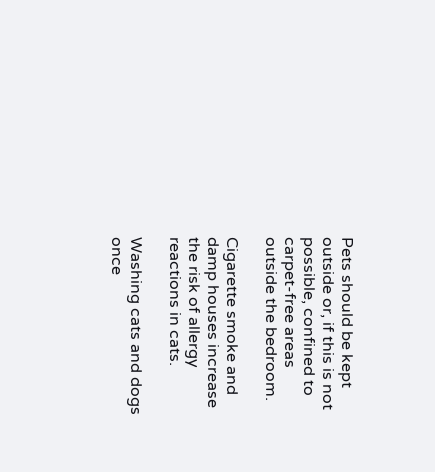Pets should be kept outside or, if this is not possible, confined to carpet-free areas outside the bedroom.

Cigarette smoke and damp houses increase the risk of allergy reactions in cats.

Washing cats and dogs once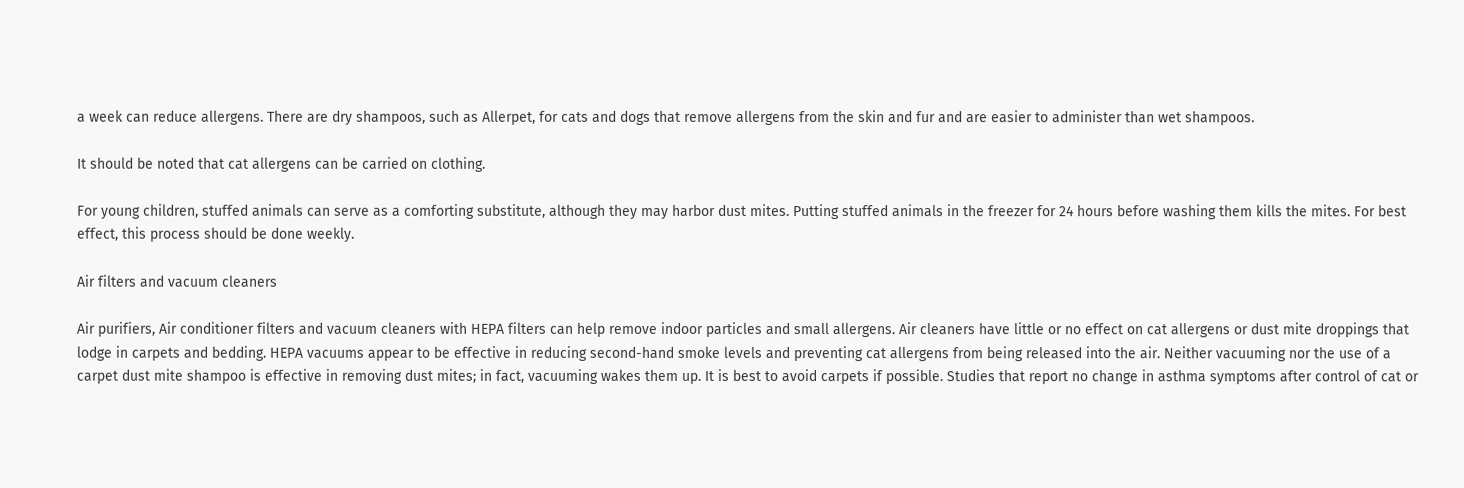a week can reduce allergens. There are dry shampoos, such as Allerpet, for cats and dogs that remove allergens from the skin and fur and are easier to administer than wet shampoos.

It should be noted that cat allergens can be carried on clothing.

For young children, stuffed animals can serve as a comforting substitute, although they may harbor dust mites. Putting stuffed animals in the freezer for 24 hours before washing them kills the mites. For best effect, this process should be done weekly.

Air filters and vacuum cleaners

Air purifiers, Air conditioner filters and vacuum cleaners with HEPA filters can help remove indoor particles and small allergens. Air cleaners have little or no effect on cat allergens or dust mite droppings that lodge in carpets and bedding. HEPA vacuums appear to be effective in reducing second-hand smoke levels and preventing cat allergens from being released into the air. Neither vacuuming nor the use of a carpet dust mite shampoo is effective in removing dust mites; in fact, vacuuming wakes them up. It is best to avoid carpets if possible. Studies that report no change in asthma symptoms after control of cat or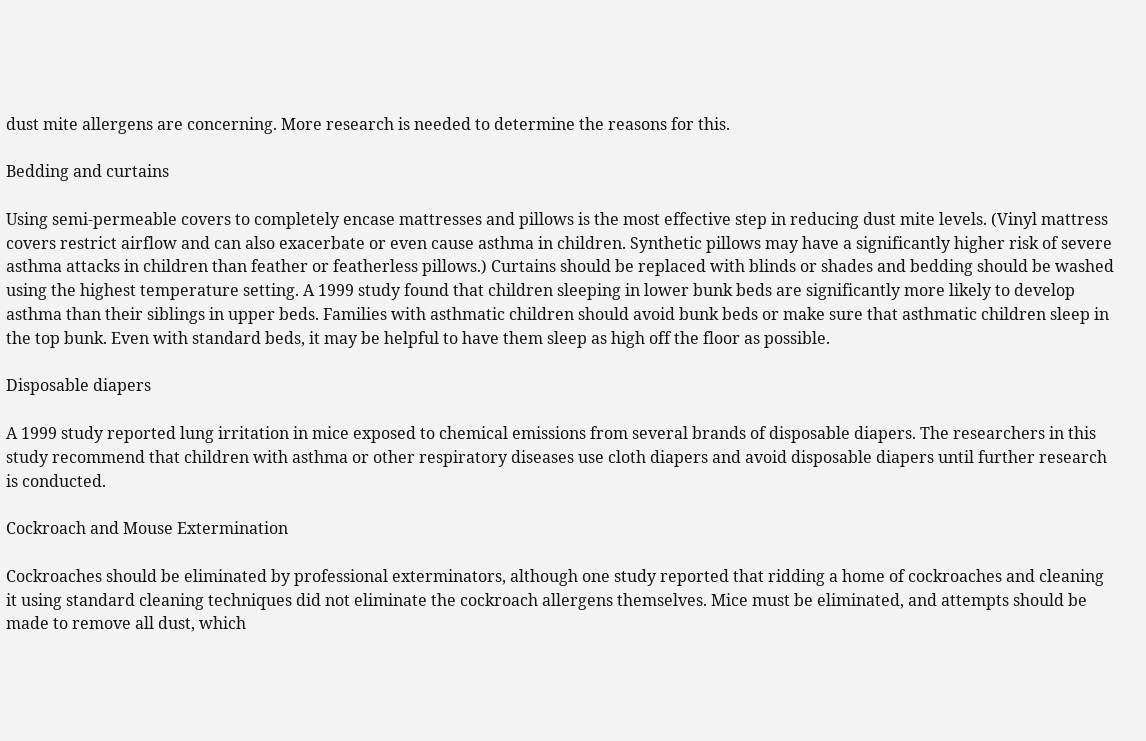dust mite allergens are concerning. More research is needed to determine the reasons for this.

Bedding and curtains

Using semi-permeable covers to completely encase mattresses and pillows is the most effective step in reducing dust mite levels. (Vinyl mattress covers restrict airflow and can also exacerbate or even cause asthma in children. Synthetic pillows may have a significantly higher risk of severe asthma attacks in children than feather or featherless pillows.) Curtains should be replaced with blinds or shades and bedding should be washed using the highest temperature setting. A 1999 study found that children sleeping in lower bunk beds are significantly more likely to develop asthma than their siblings in upper beds. Families with asthmatic children should avoid bunk beds or make sure that asthmatic children sleep in the top bunk. Even with standard beds, it may be helpful to have them sleep as high off the floor as possible.

Disposable diapers

A 1999 study reported lung irritation in mice exposed to chemical emissions from several brands of disposable diapers. The researchers in this study recommend that children with asthma or other respiratory diseases use cloth diapers and avoid disposable diapers until further research is conducted.

Cockroach and Mouse Extermination

Cockroaches should be eliminated by professional exterminators, although one study reported that ridding a home of cockroaches and cleaning it using standard cleaning techniques did not eliminate the cockroach allergens themselves. Mice must be eliminated, and attempts should be made to remove all dust, which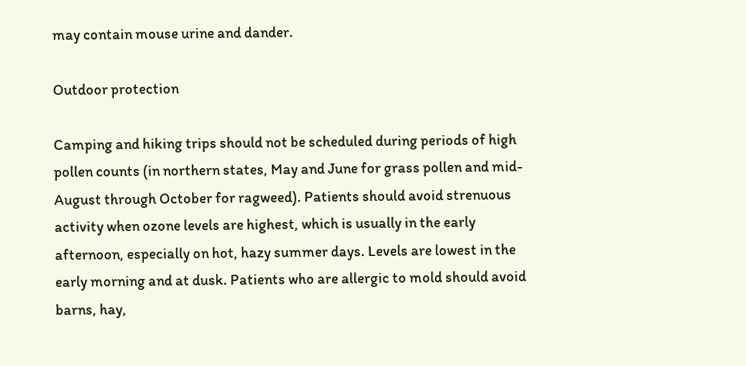may contain mouse urine and dander.

Outdoor protection

Camping and hiking trips should not be scheduled during periods of high pollen counts (in northern states, May and June for grass pollen and mid-August through October for ragweed). Patients should avoid strenuous activity when ozone levels are highest, which is usually in the early afternoon, especially on hot, hazy summer days. Levels are lowest in the early morning and at dusk. Patients who are allergic to mold should avoid barns, hay,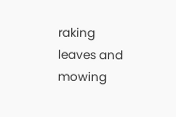raking leaves and mowing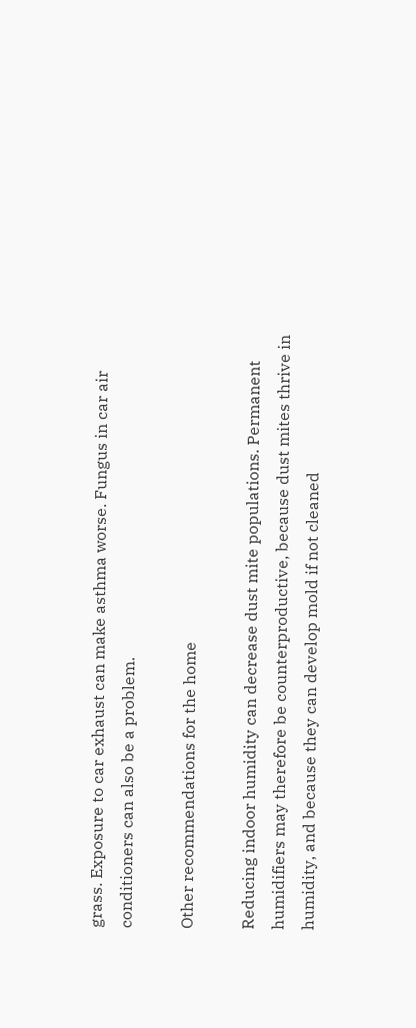grass. Exposure to car exhaust can make asthma worse. Fungus in car air conditioners can also be a problem.

Other recommendations for the home

Reducing indoor humidity can decrease dust mite populations. Permanent humidifiers may therefore be counterproductive, because dust mites thrive in humidity, and because they can develop mold if not cleaned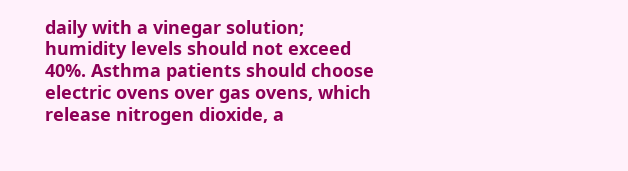daily with a vinegar solution; humidity levels should not exceed 40%. Asthma patients should choose electric ovens over gas ovens, which release nitrogen dioxide, a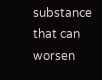substance that can worsen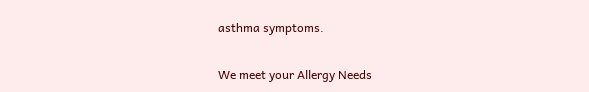asthma symptoms.

We meet your Allergy Needs